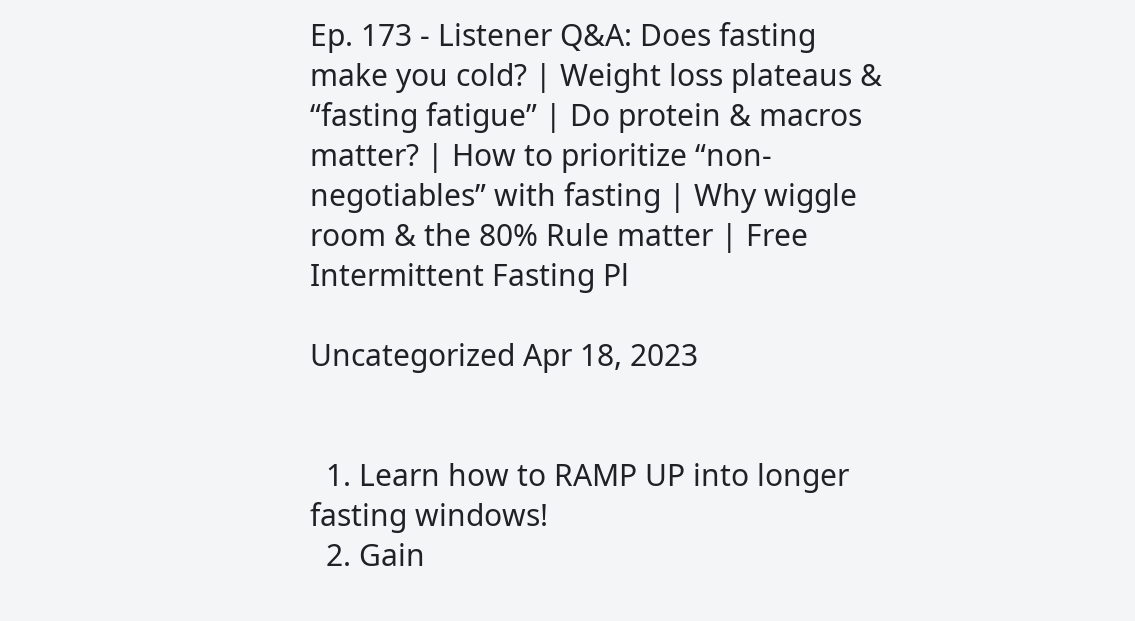Ep. 173 - Listener Q&A: Does fasting make you cold? | Weight loss plateaus & “fasting fatigue” | Do protein & macros matter? | How to prioritize “non-negotiables” with fasting | Why wiggle room & the 80% Rule matter | Free Intermittent Fasting Pl

Uncategorized Apr 18, 2023


  1. Learn how to RAMP UP into longer fasting windows!
  2. Gain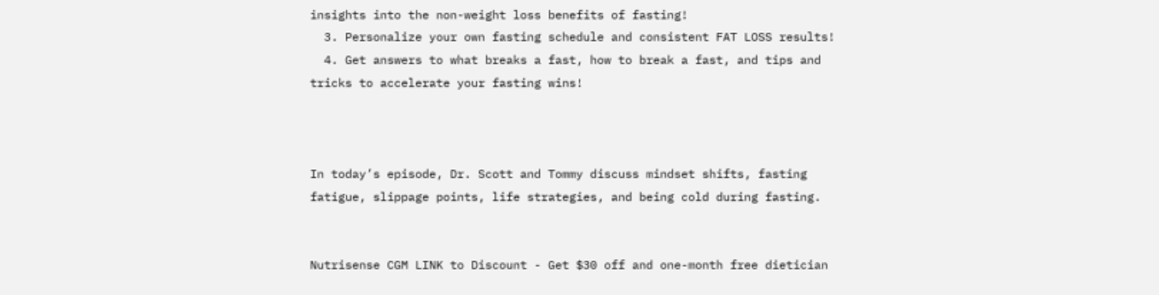insights into the non-weight loss benefits of fasting!
  3. Personalize your own fasting schedule and consistent FAT LOSS results!
  4. Get answers to what breaks a fast, how to break a fast, and tips and tricks to accelerate your fasting wins!



In today’s episode, Dr. Scott and Tommy discuss mindset shifts, fasting fatigue, slippage points, life strategies, and being cold during fasting.


Nutrisense CGM LINK to Discount - Get $30 off and one-month free dietician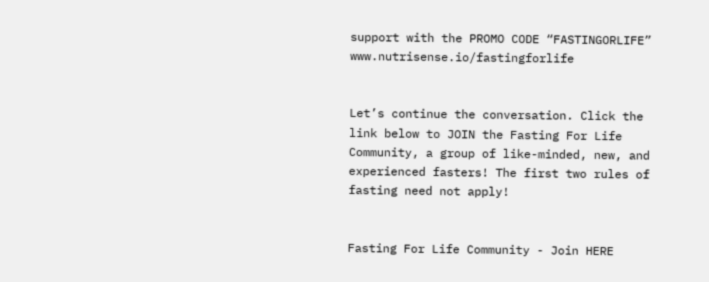support with the PROMO CODE “FASTINGORLIFE” www.nutrisense.io/fastingforlife


Let’s continue the conversation. Click the link below to JOIN the Fasting For Life Community, a group of like-minded, new, and experienced fasters! The first two rules of fasting need not apply!


Fasting For Life Community - Join HERE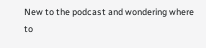New to the podcast and wondering where to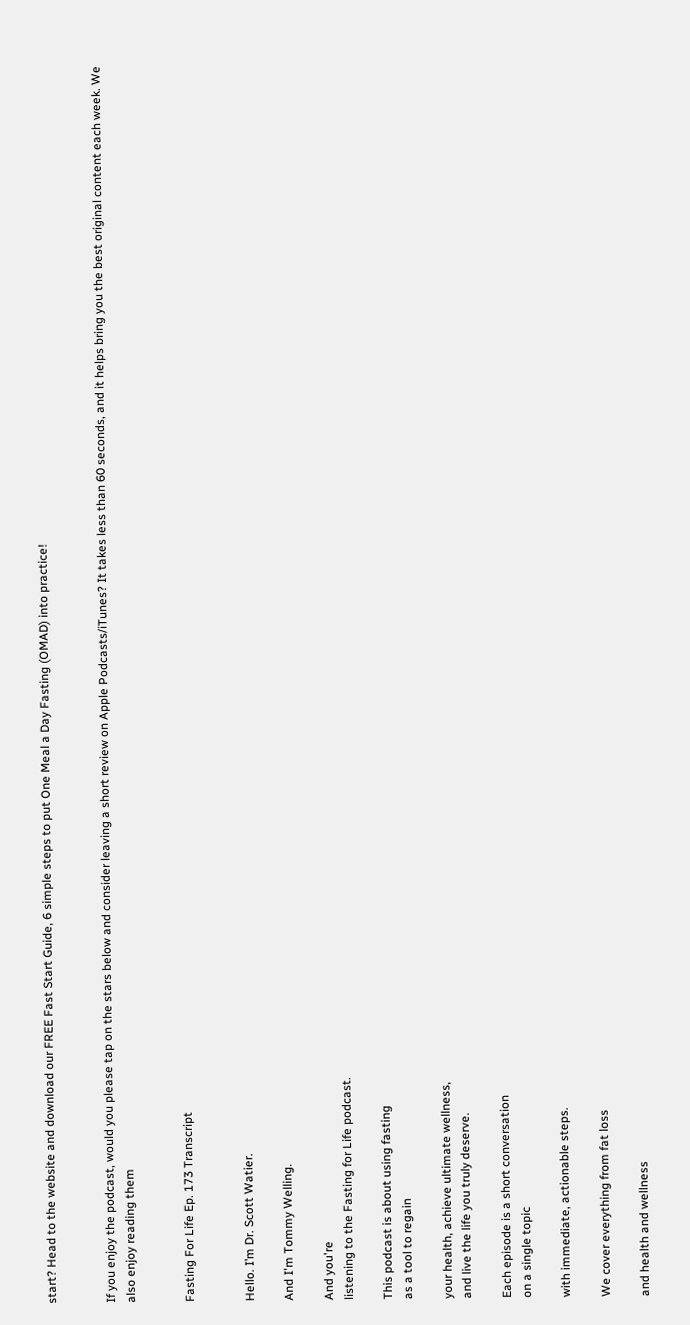start? Head to the website and download our FREE Fast Start Guide, 6 simple steps to put One Meal a Day Fasting (OMAD) into practice!


If you enjoy the podcast, would you please tap on the stars below and consider leaving a short review on Apple Podcasts/iTunes? It takes less than 60 seconds, and it helps bring you the best original content each week. We also enjoy reading them


Fasting For Life Ep. 173 Transcript


Hello. I’m Dr. Scott Watier.

And I'm Tommy Welling.

And you're
listening to the Fasting for Life podcast.

This podcast is about using fasting
as a tool to regain

your health, achieve ultimate wellness,
and live the life you truly deserve.

Each episode is a short conversation
on a single topic

with immediate, actionable steps.

We cover everything from fat loss

and health and wellness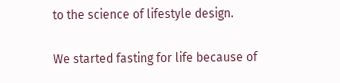to the science of lifestyle design.

We started fasting for life because of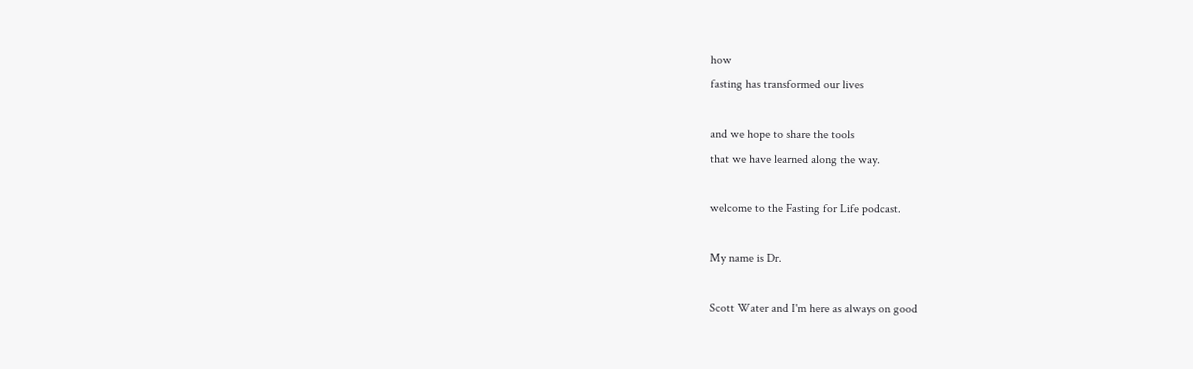how
fasting has transformed our lives

and we hope to share the tools
that we have learned along the way.

welcome to the Fasting for Life podcast.

My name is Dr.

Scott Water and I'm here as always on good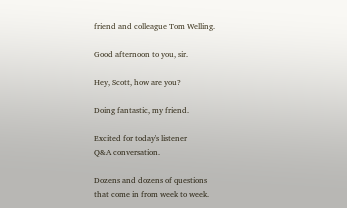friend and colleague Tom Welling.

Good afternoon to you, sir.

Hey, Scott, how are you?

Doing fantastic, my friend.

Excited for today's listener
Q&A conversation.

Dozens and dozens of questions
that come in from week to week.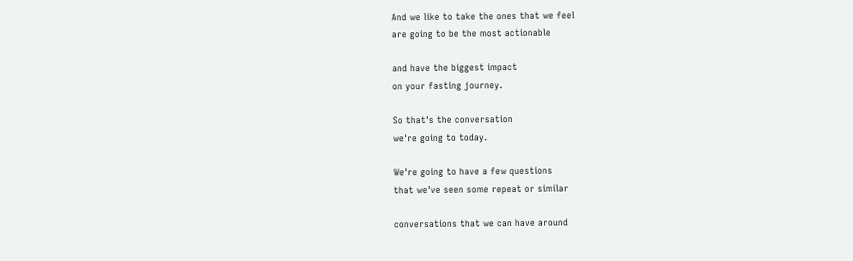And we like to take the ones that we feel
are going to be the most actionable

and have the biggest impact
on your fasting journey.

So that's the conversation
we're going to today.

We're going to have a few questions
that we've seen some repeat or similar

conversations that we can have around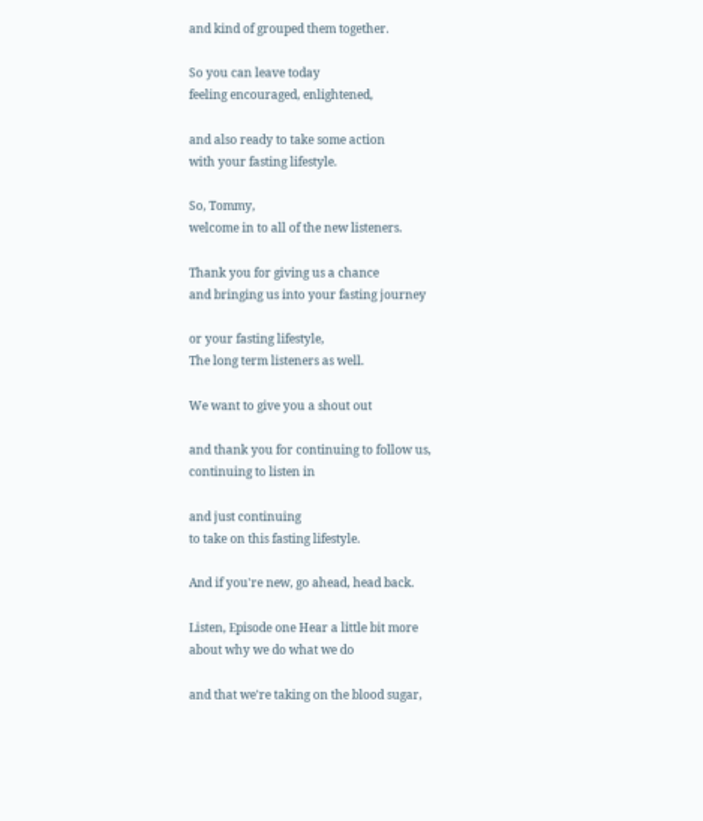and kind of grouped them together.

So you can leave today
feeling encouraged, enlightened,

and also ready to take some action
with your fasting lifestyle.

So, Tommy,
welcome in to all of the new listeners.

Thank you for giving us a chance
and bringing us into your fasting journey

or your fasting lifestyle,
The long term listeners as well.

We want to give you a shout out

and thank you for continuing to follow us,
continuing to listen in

and just continuing
to take on this fasting lifestyle.

And if you're new, go ahead, head back.

Listen, Episode one Hear a little bit more
about why we do what we do

and that we're taking on the blood sugar,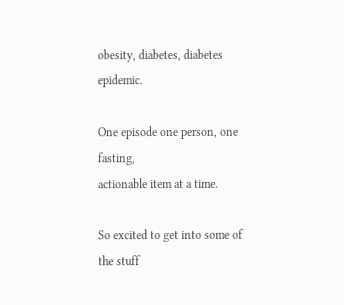obesity, diabetes, diabetes epidemic.

One episode one person, one fasting,
actionable item at a time.

So excited to get into some of the stuff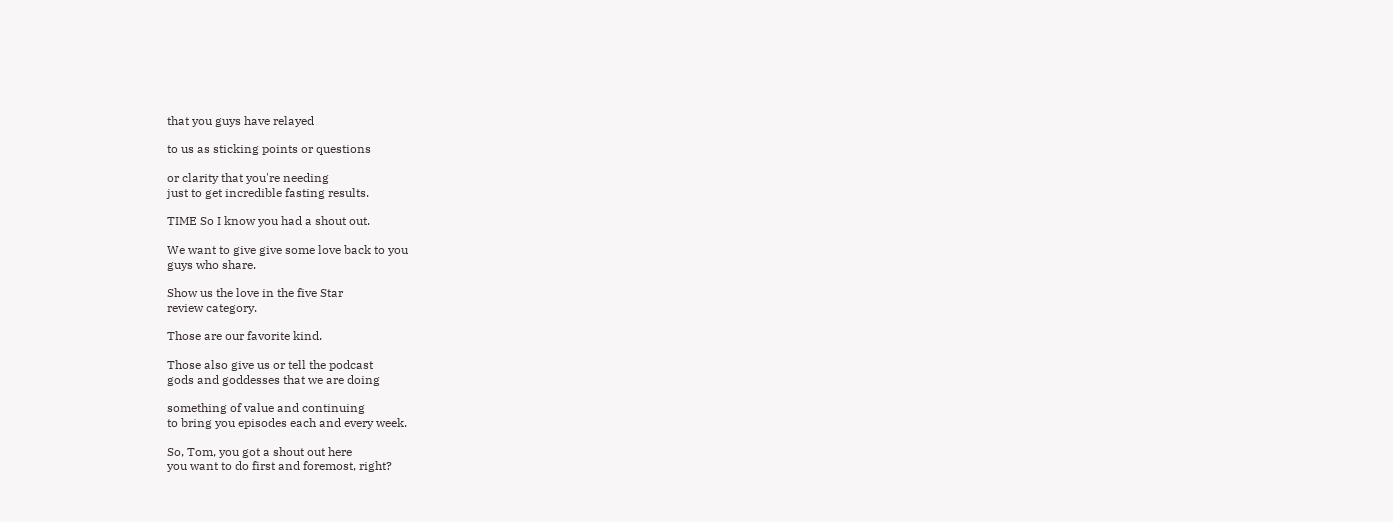that you guys have relayed

to us as sticking points or questions

or clarity that you're needing
just to get incredible fasting results.

TIME So I know you had a shout out.

We want to give give some love back to you
guys who share.

Show us the love in the five Star
review category.

Those are our favorite kind.

Those also give us or tell the podcast
gods and goddesses that we are doing

something of value and continuing
to bring you episodes each and every week.

So, Tom, you got a shout out here
you want to do first and foremost, right?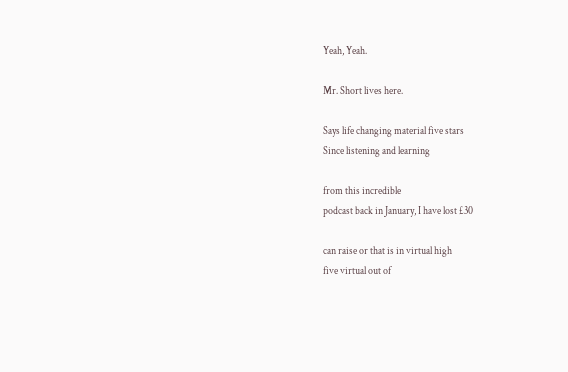Yeah, Yeah.

Mr. Short lives here.

Says life changing material five stars
Since listening and learning

from this incredible
podcast back in January, I have lost £30

can raise or that is in virtual high
five virtual out of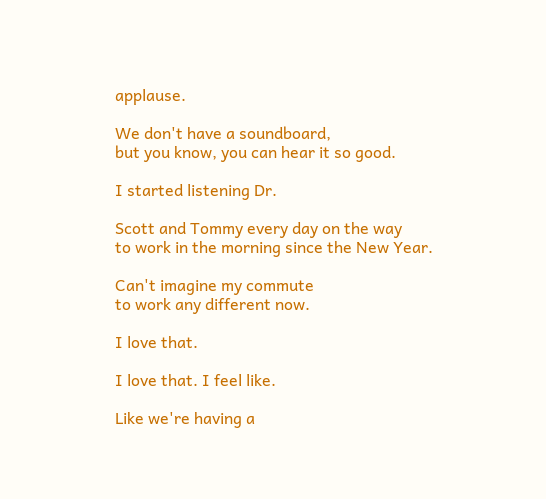applause.

We don't have a soundboard,
but you know, you can hear it so good.

I started listening Dr.

Scott and Tommy every day on the way
to work in the morning since the New Year.

Can't imagine my commute
to work any different now.

I love that.

I love that. I feel like.

Like we're having a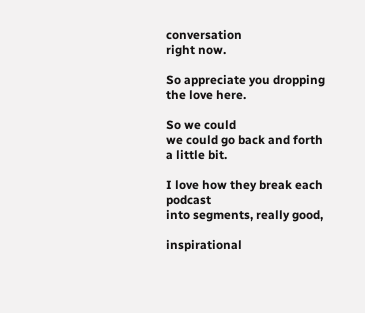conversation
right now.

So appreciate you dropping the love here.

So we could
we could go back and forth a little bit.

I love how they break each podcast
into segments, really good,

inspirational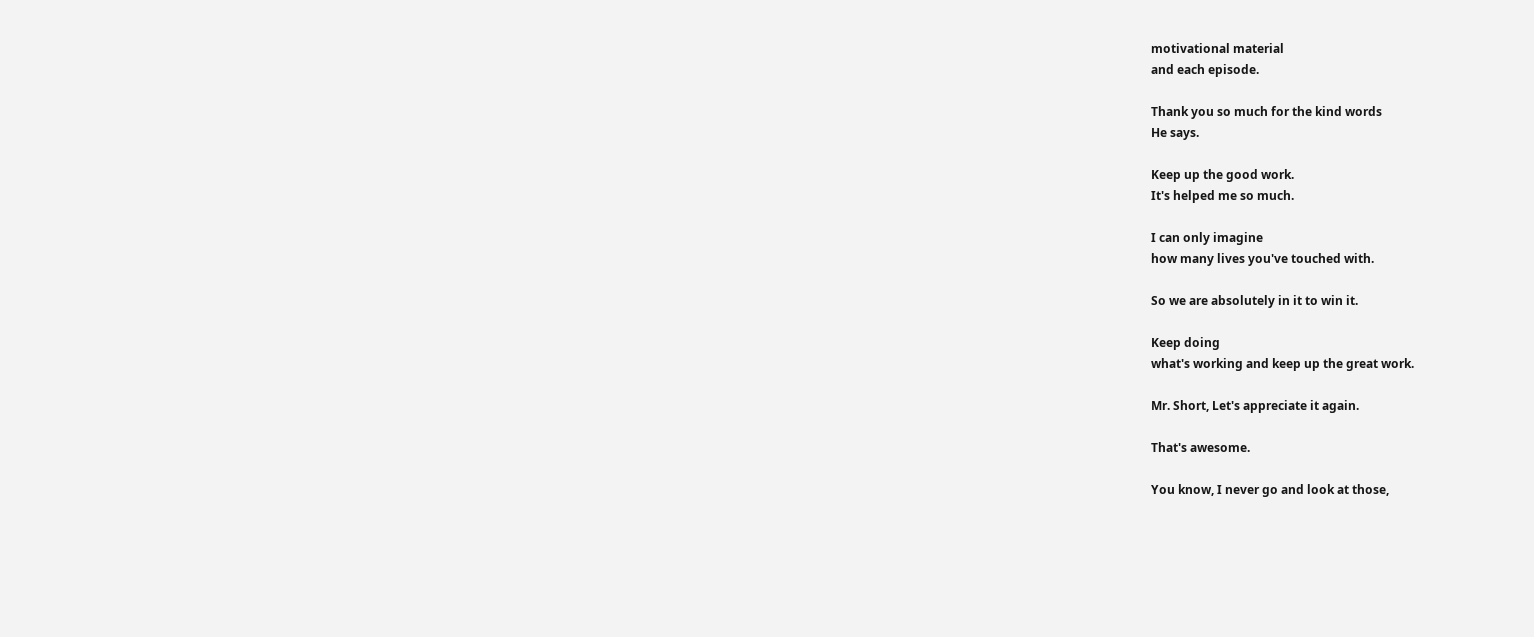motivational material
and each episode.

Thank you so much for the kind words
He says.

Keep up the good work.
It's helped me so much.

I can only imagine
how many lives you've touched with.

So we are absolutely in it to win it.

Keep doing
what's working and keep up the great work.

Mr. Short, Let's appreciate it again.

That's awesome.

You know, I never go and look at those,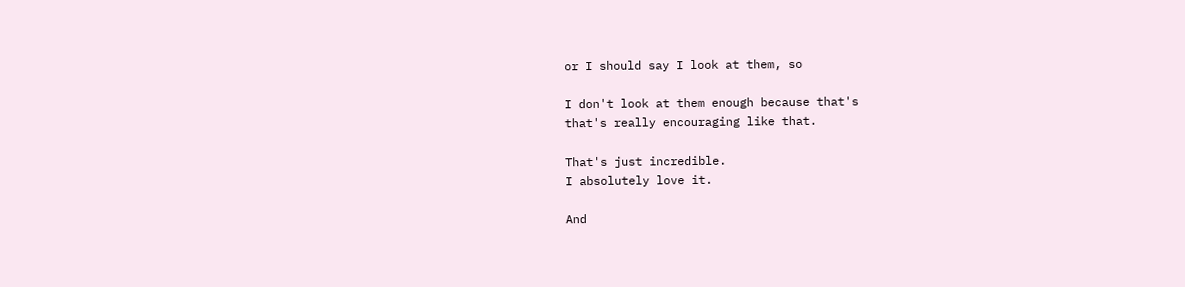or I should say I look at them, so

I don't look at them enough because that's
that's really encouraging like that.

That's just incredible.
I absolutely love it.

And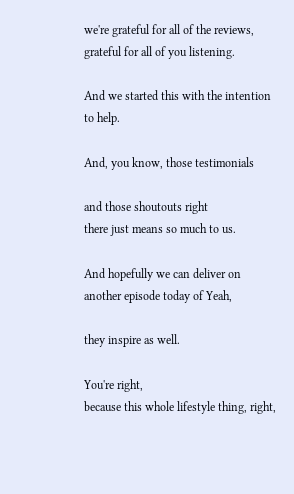we're grateful for all of the reviews,
grateful for all of you listening.

And we started this with the intention
to help.

And, you know, those testimonials

and those shoutouts right
there just means so much to us.

And hopefully we can deliver on
another episode today of Yeah,

they inspire as well.

You're right,
because this whole lifestyle thing, right,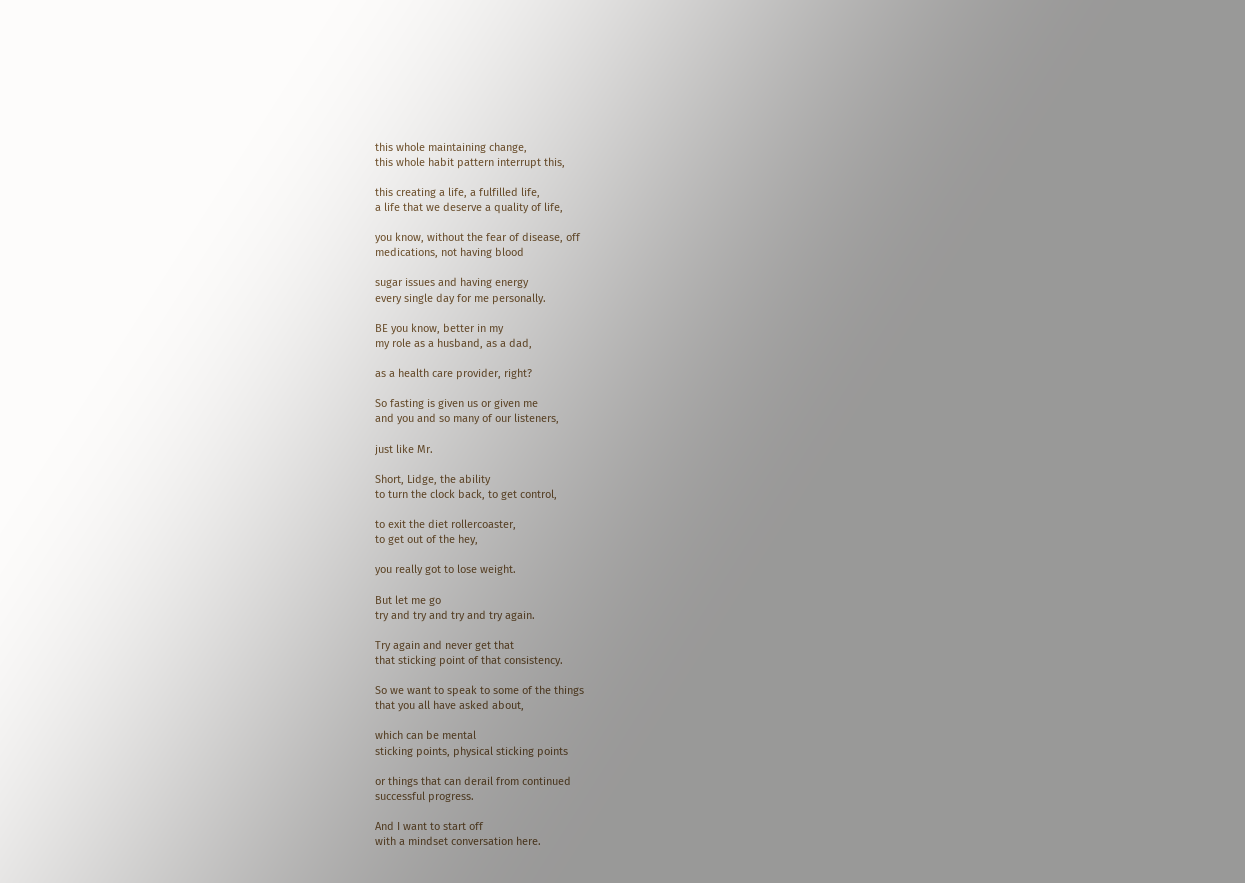this whole maintaining change,
this whole habit pattern interrupt this,

this creating a life, a fulfilled life,
a life that we deserve a quality of life,

you know, without the fear of disease, off
medications, not having blood

sugar issues and having energy
every single day for me personally.

BE you know, better in my
my role as a husband, as a dad,

as a health care provider, right?

So fasting is given us or given me
and you and so many of our listeners,

just like Mr.

Short, Lidge, the ability
to turn the clock back, to get control,

to exit the diet rollercoaster,
to get out of the hey,

you really got to lose weight.

But let me go
try and try and try and try again.

Try again and never get that
that sticking point of that consistency.

So we want to speak to some of the things
that you all have asked about,

which can be mental
sticking points, physical sticking points

or things that can derail from continued
successful progress.

And I want to start off
with a mindset conversation here.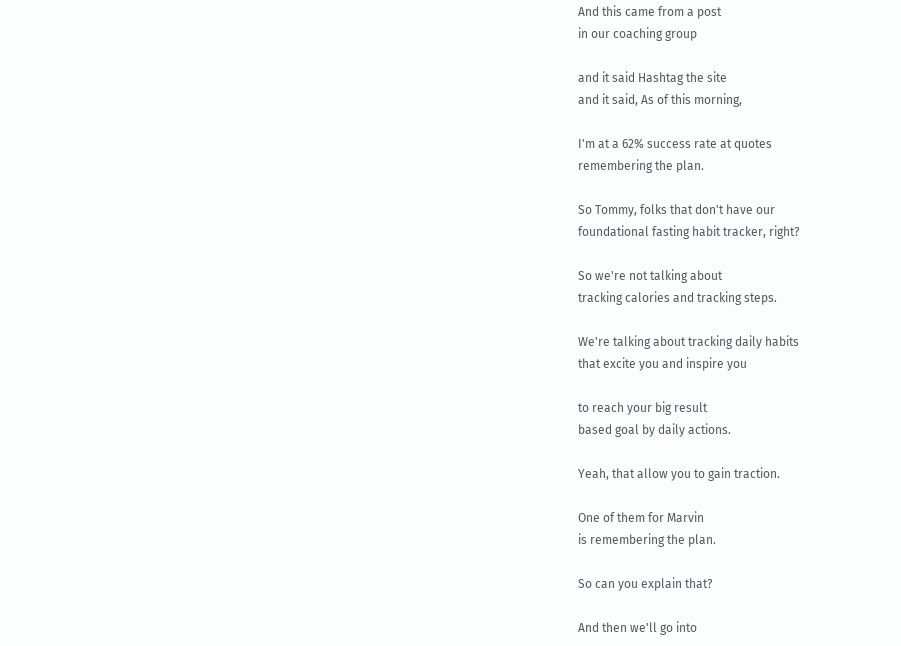And this came from a post
in our coaching group

and it said Hashtag the site
and it said, As of this morning,

I'm at a 62% success rate at quotes
remembering the plan.

So Tommy, folks that don't have our
foundational fasting habit tracker, right?

So we're not talking about
tracking calories and tracking steps.

We're talking about tracking daily habits
that excite you and inspire you

to reach your big result
based goal by daily actions.

Yeah, that allow you to gain traction.

One of them for Marvin
is remembering the plan.

So can you explain that?

And then we'll go into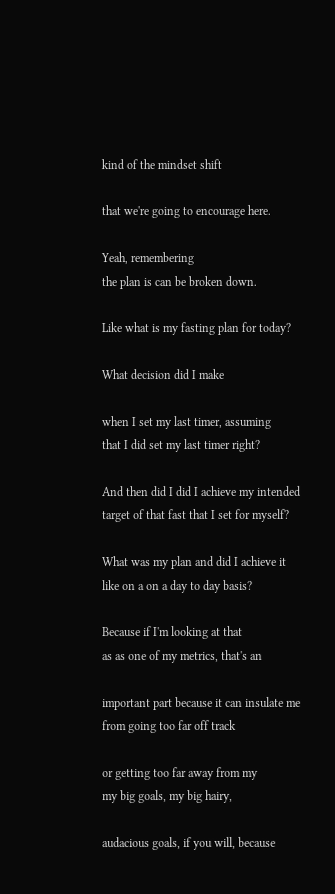kind of the mindset shift

that we're going to encourage here.

Yeah, remembering
the plan is can be broken down.

Like what is my fasting plan for today?

What decision did I make

when I set my last timer, assuming
that I did set my last timer right?

And then did I did I achieve my intended
target of that fast that I set for myself?

What was my plan and did I achieve it
like on a on a day to day basis?

Because if I'm looking at that
as as one of my metrics, that's an

important part because it can insulate me
from going too far off track

or getting too far away from my
my big goals, my big hairy,

audacious goals, if you will, because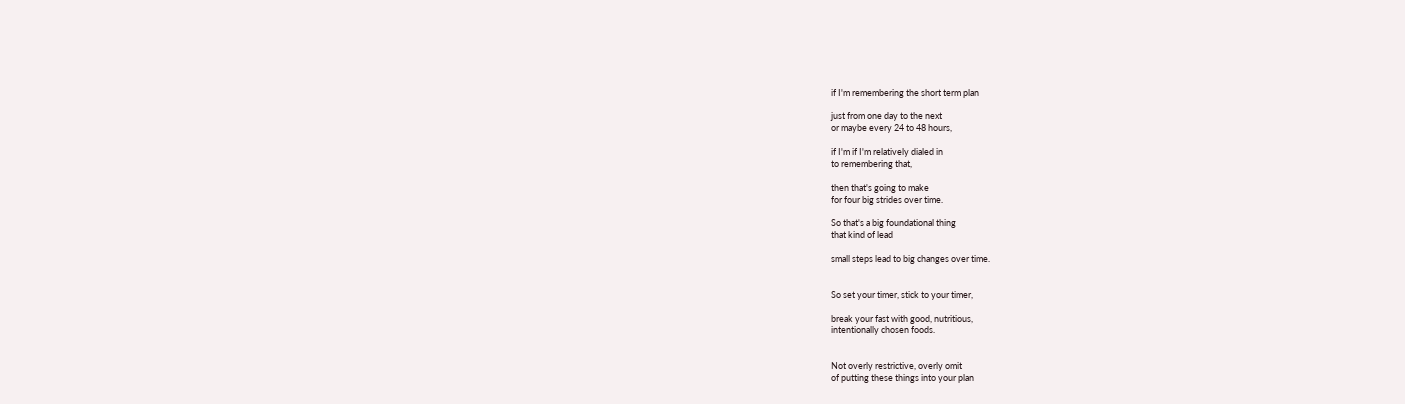if I'm remembering the short term plan

just from one day to the next
or maybe every 24 to 48 hours,

if I'm if I'm relatively dialed in
to remembering that,

then that's going to make
for four big strides over time.

So that's a big foundational thing
that kind of lead

small steps lead to big changes over time.


So set your timer, stick to your timer,

break your fast with good, nutritious,
intentionally chosen foods.


Not overly restrictive, overly omit
of putting these things into your plan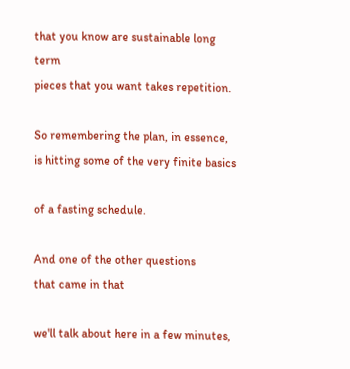that you know are sustainable long term
pieces that you want takes repetition.

So remembering the plan, in essence,
is hitting some of the very finite basics

of a fasting schedule.

And one of the other questions
that came in that

we'll talk about here in a few minutes,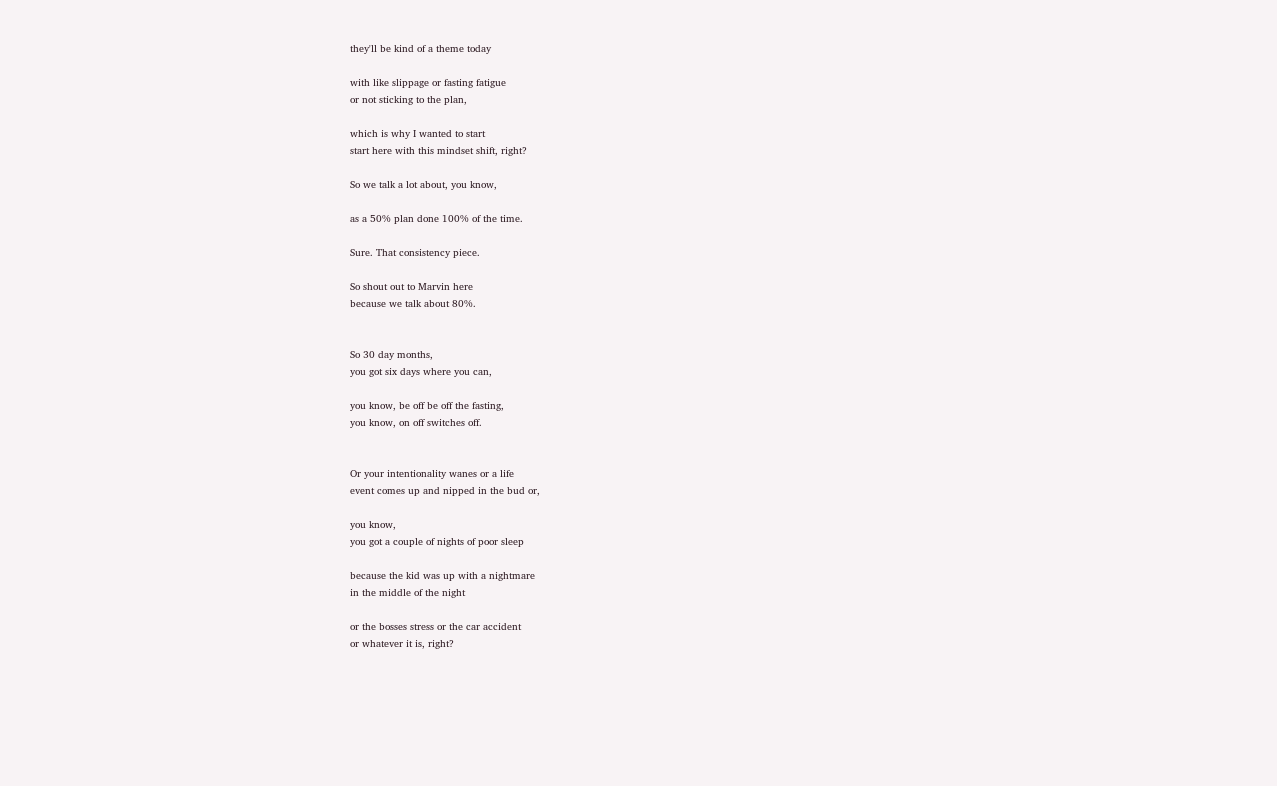they'll be kind of a theme today

with like slippage or fasting fatigue
or not sticking to the plan,

which is why I wanted to start
start here with this mindset shift, right?

So we talk a lot about, you know,

as a 50% plan done 100% of the time.

Sure. That consistency piece.

So shout out to Marvin here
because we talk about 80%.


So 30 day months,
you got six days where you can,

you know, be off be off the fasting,
you know, on off switches off.


Or your intentionality wanes or a life
event comes up and nipped in the bud or,

you know,
you got a couple of nights of poor sleep

because the kid was up with a nightmare
in the middle of the night

or the bosses stress or the car accident
or whatever it is, right?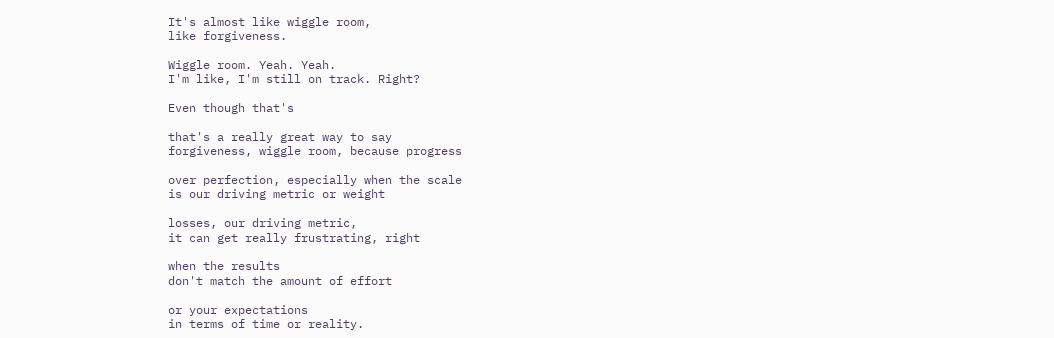It's almost like wiggle room,
like forgiveness.

Wiggle room. Yeah. Yeah.
I'm like, I'm still on track. Right?

Even though that's

that's a really great way to say
forgiveness, wiggle room, because progress

over perfection, especially when the scale
is our driving metric or weight

losses, our driving metric,
it can get really frustrating, right

when the results
don't match the amount of effort

or your expectations
in terms of time or reality.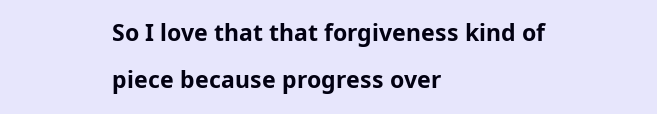So I love that that forgiveness kind of
piece because progress over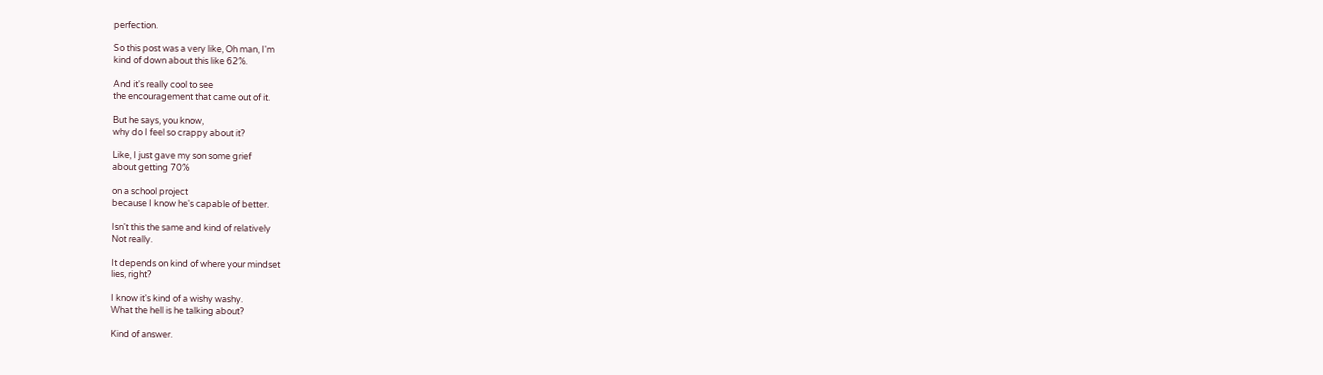perfection.

So this post was a very like, Oh man, I'm
kind of down about this like 62%.

And it's really cool to see
the encouragement that came out of it.

But he says, you know,
why do I feel so crappy about it?

Like, I just gave my son some grief
about getting 70%

on a school project
because I know he's capable of better.

Isn't this the same and kind of relatively
Not really.

It depends on kind of where your mindset
lies, right?

I know it's kind of a wishy washy.
What the hell is he talking about?

Kind of answer.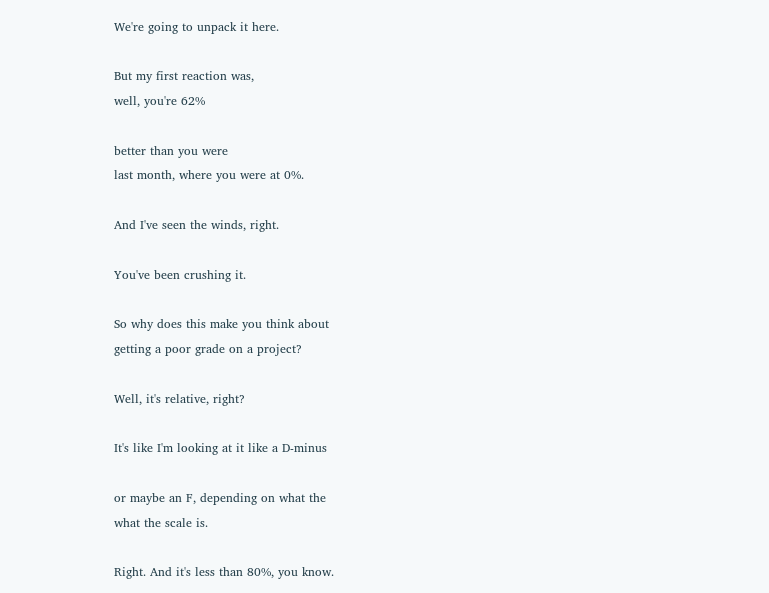We're going to unpack it here.

But my first reaction was,
well, you're 62%

better than you were
last month, where you were at 0%.

And I've seen the winds, right.

You've been crushing it.

So why does this make you think about
getting a poor grade on a project?

Well, it's relative, right?

It's like I'm looking at it like a D-minus

or maybe an F, depending on what the
what the scale is.

Right. And it's less than 80%, you know.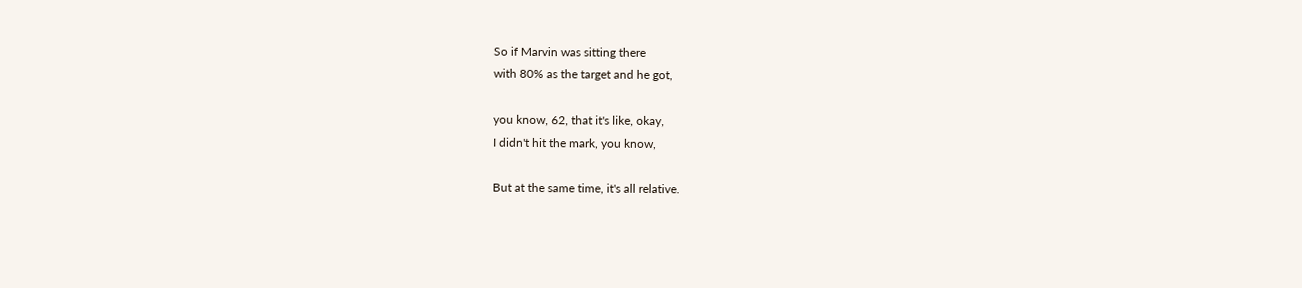So if Marvin was sitting there
with 80% as the target and he got,

you know, 62, that it's like, okay,
I didn't hit the mark, you know,

But at the same time, it's all relative.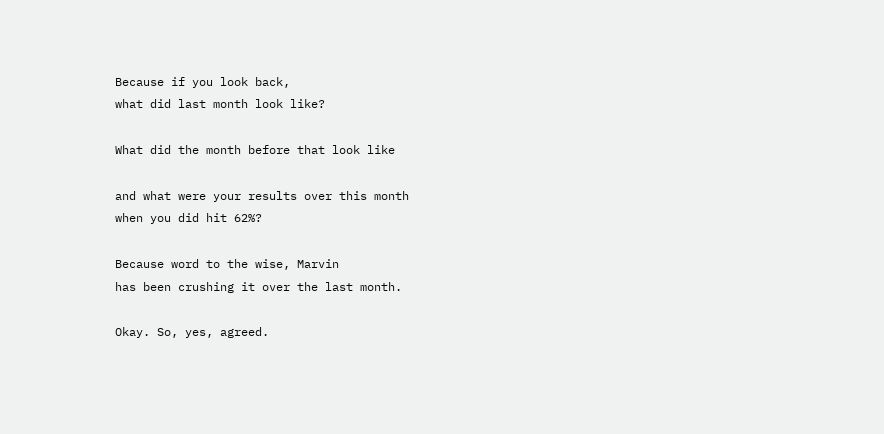Because if you look back,
what did last month look like?

What did the month before that look like

and what were your results over this month
when you did hit 62%?

Because word to the wise, Marvin
has been crushing it over the last month.

Okay. So, yes, agreed.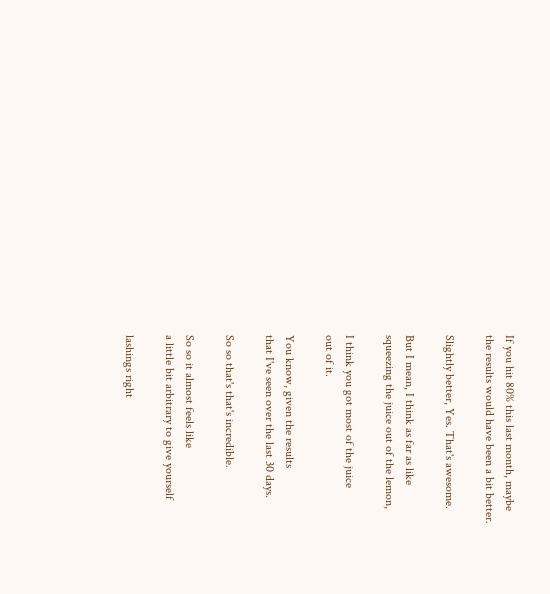If you hit 80% this last month, maybe
the results would have been a bit better.

Slightly better, Yes. That's awesome.

But I mean, I think as far as like
squeezing the juice out of the lemon,

I think you got most of the juice
out of it.

You know, given the results
that I've seen over the last 30 days.

So so that's that's incredible.

So so it almost feels like
a little bit arbitrary to give yourself

lashings right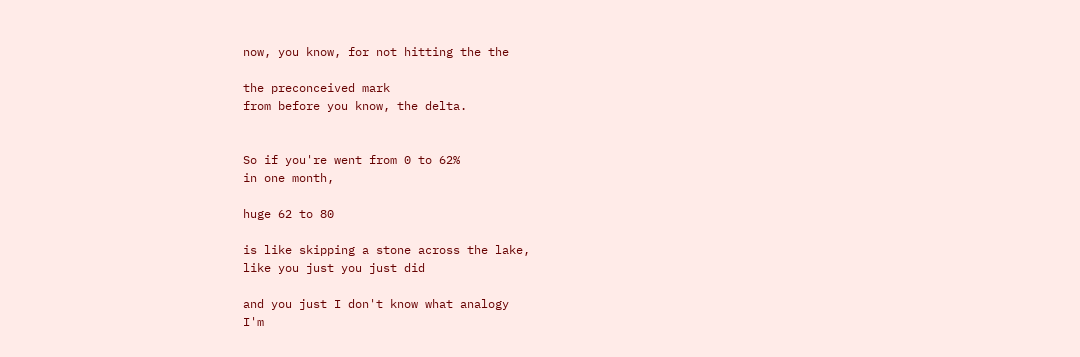now, you know, for not hitting the the

the preconceived mark
from before you know, the delta.


So if you're went from 0 to 62%
in one month,

huge 62 to 80

is like skipping a stone across the lake,
like you just you just did

and you just I don't know what analogy
I'm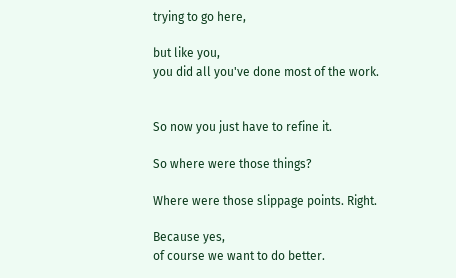trying to go here,

but like you,
you did all you've done most of the work.


So now you just have to refine it.

So where were those things?

Where were those slippage points. Right.

Because yes,
of course we want to do better.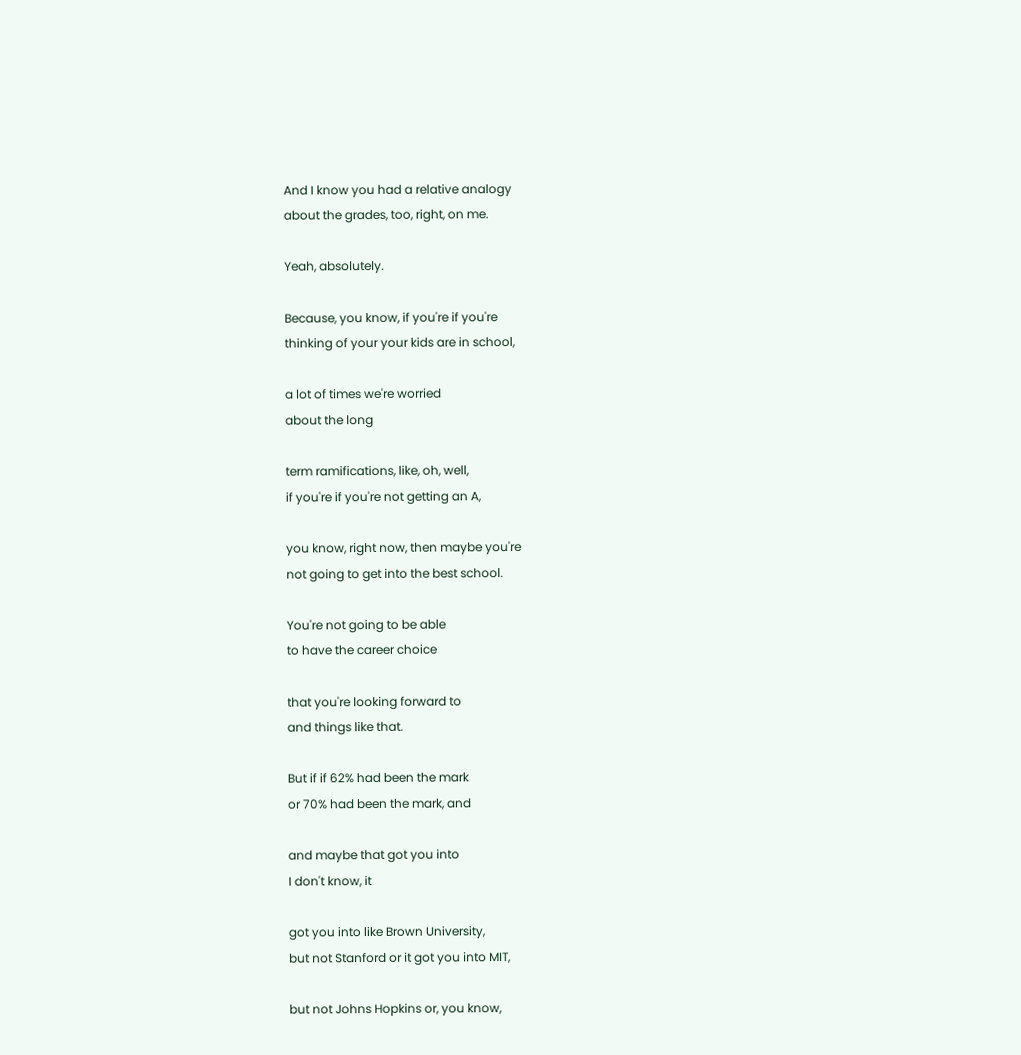And I know you had a relative analogy
about the grades, too, right, on me.

Yeah, absolutely.

Because, you know, if you're if you're
thinking of your your kids are in school,

a lot of times we're worried
about the long

term ramifications, like, oh, well,
if you're if you're not getting an A,

you know, right now, then maybe you're
not going to get into the best school.

You're not going to be able
to have the career choice

that you're looking forward to
and things like that.

But if if 62% had been the mark
or 70% had been the mark, and

and maybe that got you into
I don't know, it

got you into like Brown University,
but not Stanford or it got you into MIT,

but not Johns Hopkins or, you know,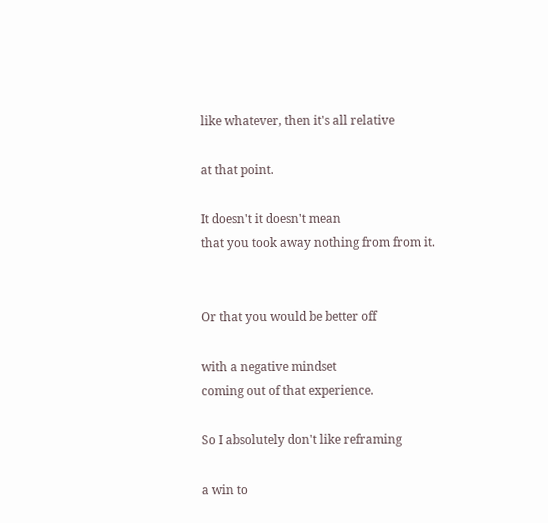like whatever, then it's all relative

at that point.

It doesn't it doesn't mean
that you took away nothing from from it.


Or that you would be better off

with a negative mindset
coming out of that experience.

So I absolutely don't like reframing

a win to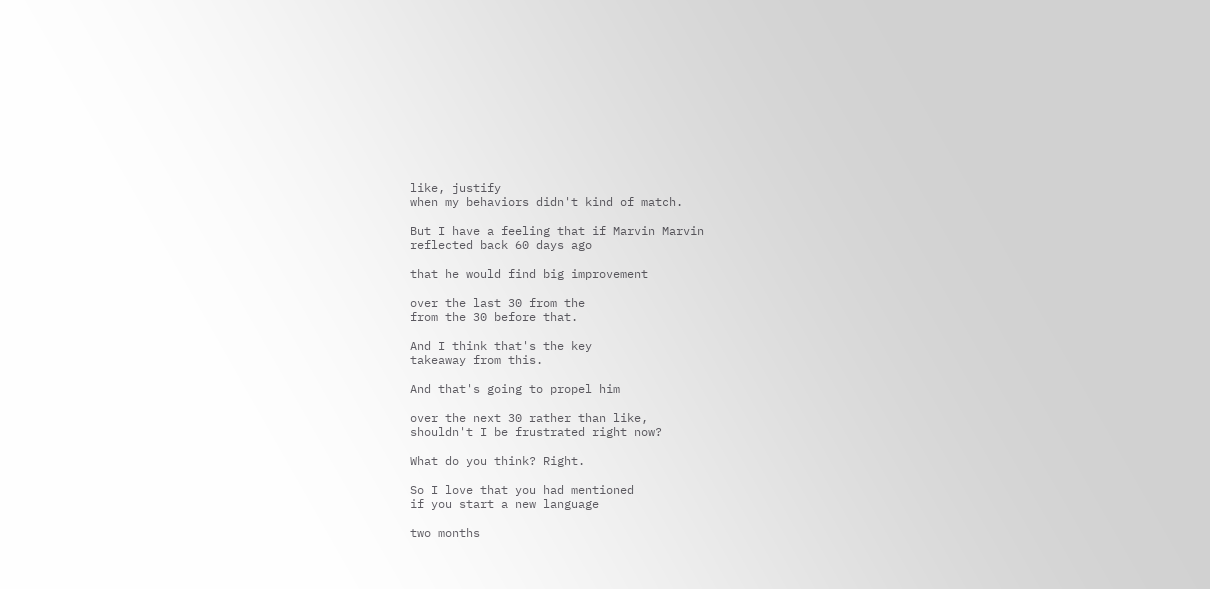like, justify
when my behaviors didn't kind of match.

But I have a feeling that if Marvin Marvin
reflected back 60 days ago

that he would find big improvement

over the last 30 from the
from the 30 before that.

And I think that's the key
takeaway from this.

And that's going to propel him

over the next 30 rather than like,
shouldn't I be frustrated right now?

What do you think? Right.

So I love that you had mentioned
if you start a new language

two months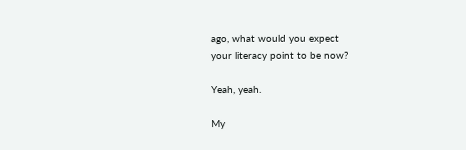ago, what would you expect
your literacy point to be now?

Yeah, yeah.

My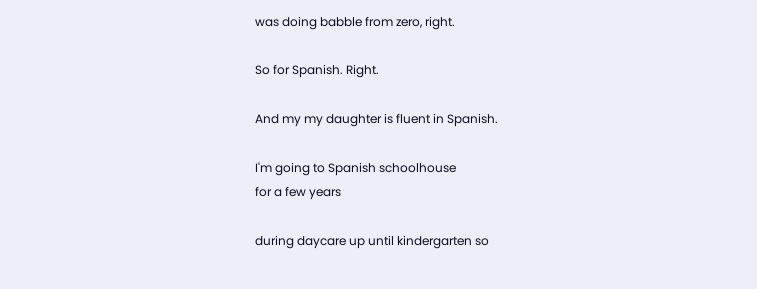was doing babble from zero, right.

So for Spanish. Right.

And my my daughter is fluent in Spanish.

I'm going to Spanish schoolhouse
for a few years

during daycare up until kindergarten so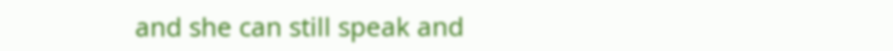and she can still speak and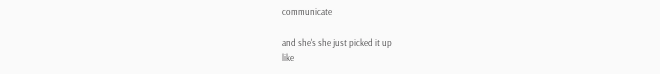communicate

and she's she just picked it up
like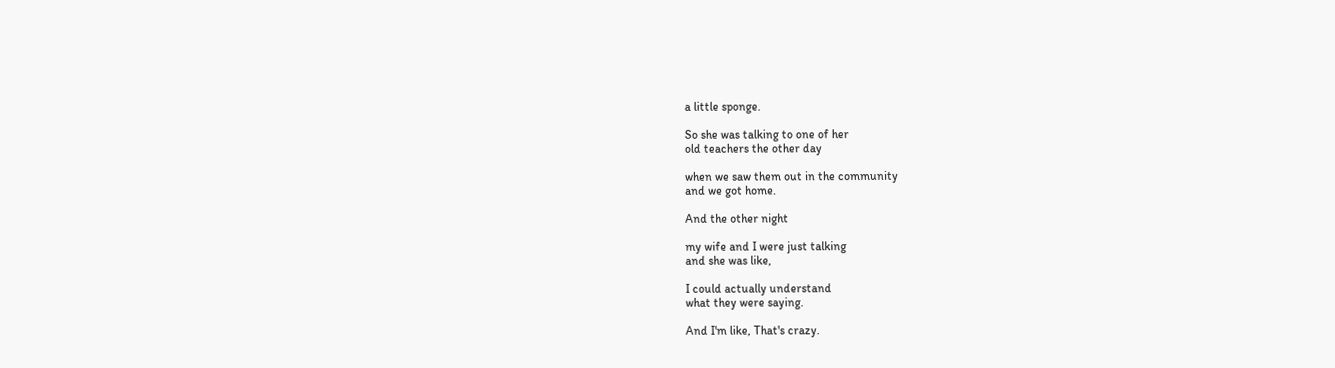a little sponge.

So she was talking to one of her
old teachers the other day

when we saw them out in the community
and we got home.

And the other night

my wife and I were just talking
and she was like,

I could actually understand
what they were saying.

And I'm like, That's crazy.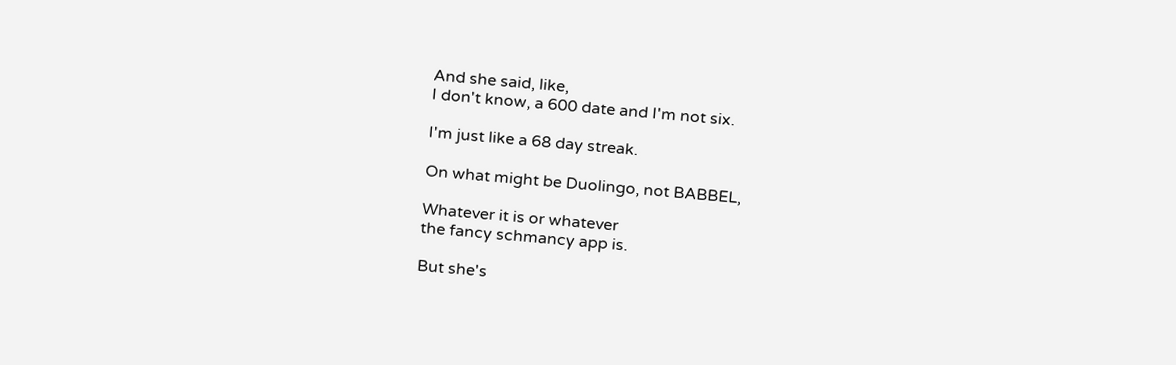And she said, like,
I don't know, a 600 date and I'm not six.

I'm just like a 68 day streak.

On what might be Duolingo, not BABBEL,

Whatever it is or whatever
the fancy schmancy app is.

But she's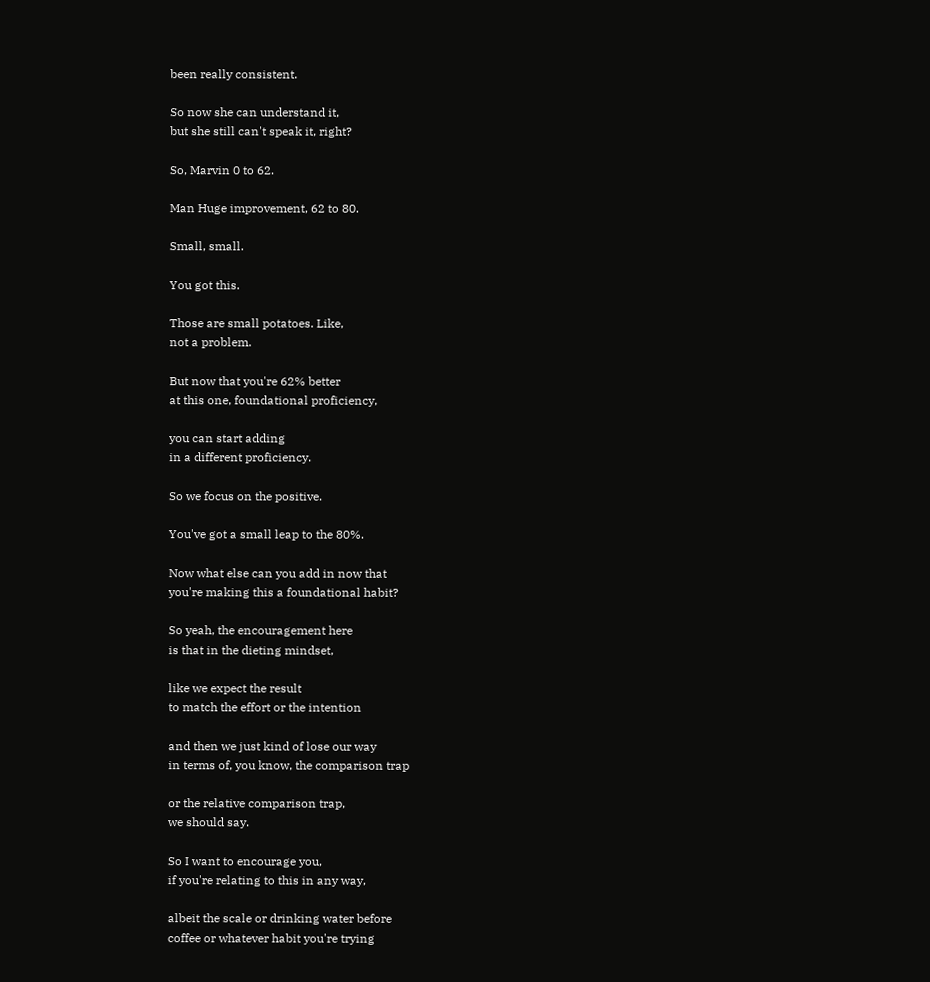been really consistent.

So now she can understand it,
but she still can't speak it, right?

So, Marvin 0 to 62.

Man Huge improvement, 62 to 80.

Small, small.

You got this.

Those are small potatoes. Like,
not a problem.

But now that you're 62% better
at this one, foundational proficiency,

you can start adding
in a different proficiency.

So we focus on the positive.

You've got a small leap to the 80%.

Now what else can you add in now that
you're making this a foundational habit?

So yeah, the encouragement here
is that in the dieting mindset,

like we expect the result
to match the effort or the intention

and then we just kind of lose our way
in terms of, you know, the comparison trap

or the relative comparison trap,
we should say.

So I want to encourage you,
if you're relating to this in any way,

albeit the scale or drinking water before
coffee or whatever habit you're trying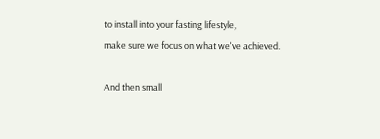to install into your fasting lifestyle,
make sure we focus on what we've achieved.

And then small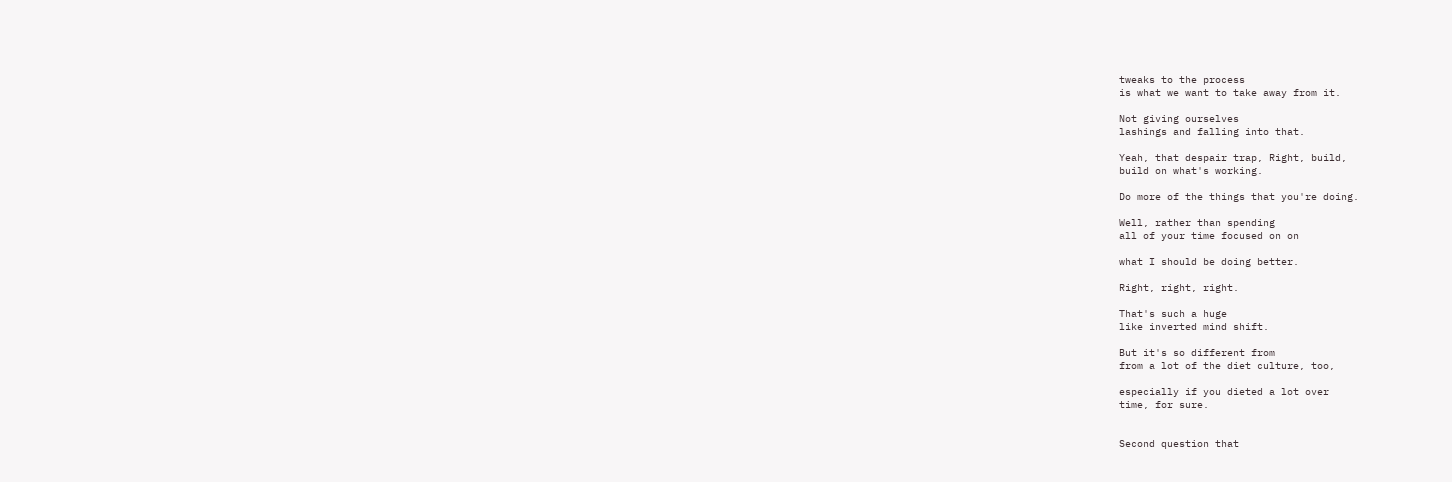tweaks to the process
is what we want to take away from it.

Not giving ourselves
lashings and falling into that.

Yeah, that despair trap, Right, build,
build on what's working.

Do more of the things that you're doing.

Well, rather than spending
all of your time focused on on

what I should be doing better.

Right, right, right.

That's such a huge
like inverted mind shift.

But it's so different from
from a lot of the diet culture, too,

especially if you dieted a lot over
time, for sure.


Second question that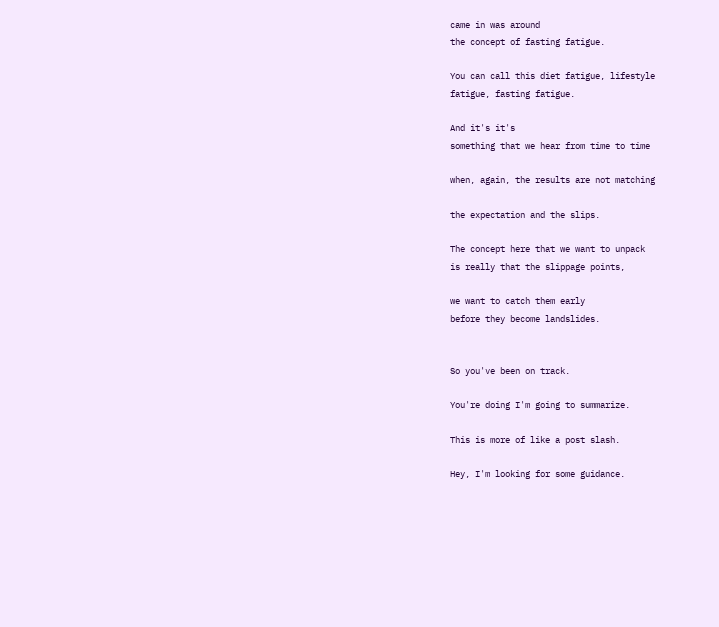came in was around
the concept of fasting fatigue.

You can call this diet fatigue, lifestyle
fatigue, fasting fatigue.

And it's it's
something that we hear from time to time

when, again, the results are not matching

the expectation and the slips.

The concept here that we want to unpack
is really that the slippage points,

we want to catch them early
before they become landslides.


So you've been on track.

You're doing I'm going to summarize.

This is more of like a post slash.

Hey, I'm looking for some guidance.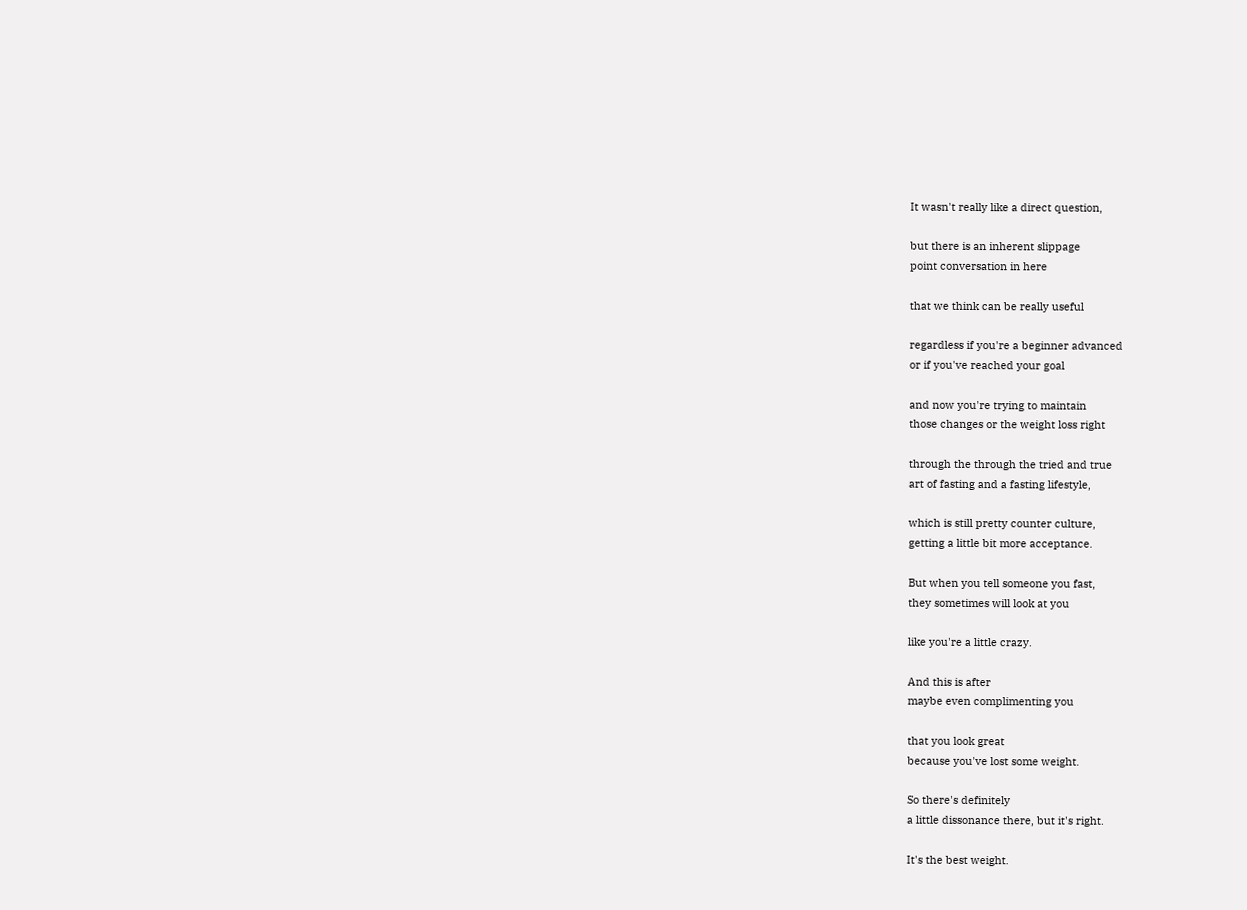It wasn't really like a direct question,

but there is an inherent slippage
point conversation in here

that we think can be really useful

regardless if you're a beginner advanced
or if you've reached your goal

and now you're trying to maintain
those changes or the weight loss right

through the through the tried and true
art of fasting and a fasting lifestyle,

which is still pretty counter culture,
getting a little bit more acceptance.

But when you tell someone you fast,
they sometimes will look at you

like you're a little crazy.

And this is after
maybe even complimenting you

that you look great
because you've lost some weight.

So there's definitely
a little dissonance there, but it's right.

It's the best weight.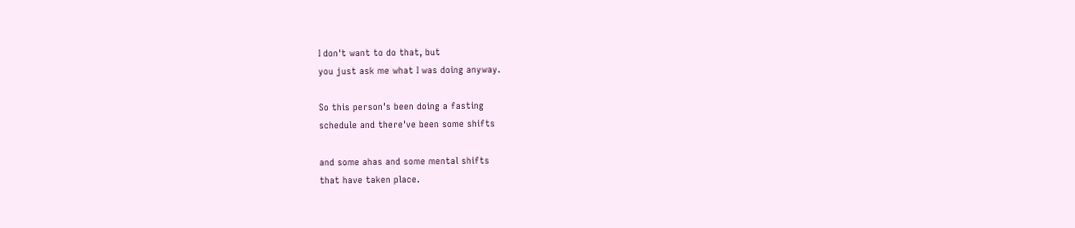I don't want to do that, but
you just ask me what I was doing anyway.

So this person's been doing a fasting
schedule and there've been some shifts

and some ahas and some mental shifts
that have taken place.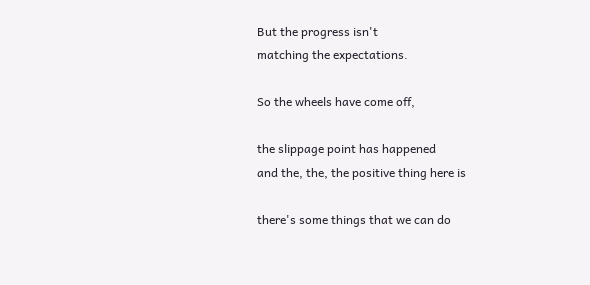But the progress isn't
matching the expectations.

So the wheels have come off,

the slippage point has happened
and the, the, the positive thing here is

there's some things that we can do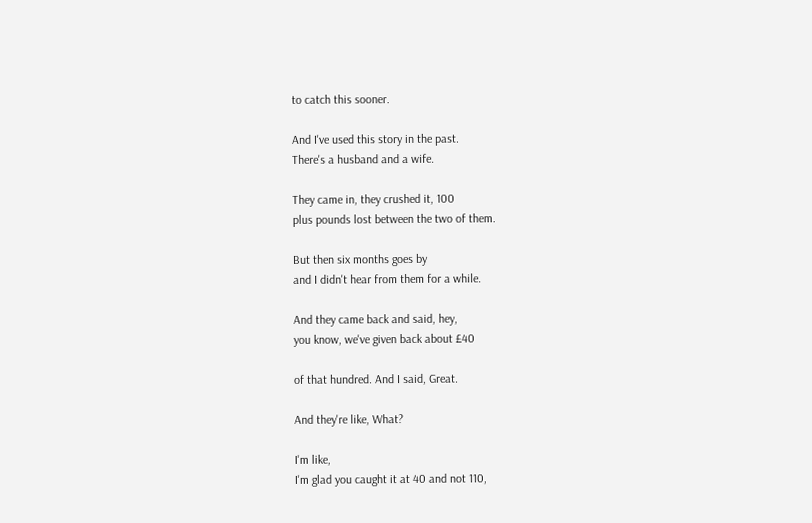to catch this sooner.

And I've used this story in the past.
There's a husband and a wife.

They came in, they crushed it, 100
plus pounds lost between the two of them.

But then six months goes by
and I didn't hear from them for a while.

And they came back and said, hey,
you know, we've given back about £40

of that hundred. And I said, Great.

And they're like, What?

I'm like,
I'm glad you caught it at 40 and not 110,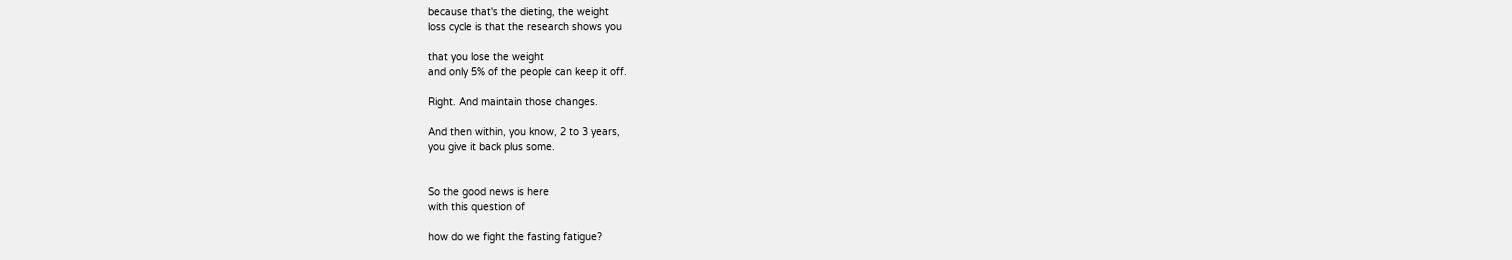because that's the dieting, the weight
loss cycle is that the research shows you

that you lose the weight
and only 5% of the people can keep it off.

Right. And maintain those changes.

And then within, you know, 2 to 3 years,
you give it back plus some.


So the good news is here
with this question of

how do we fight the fasting fatigue?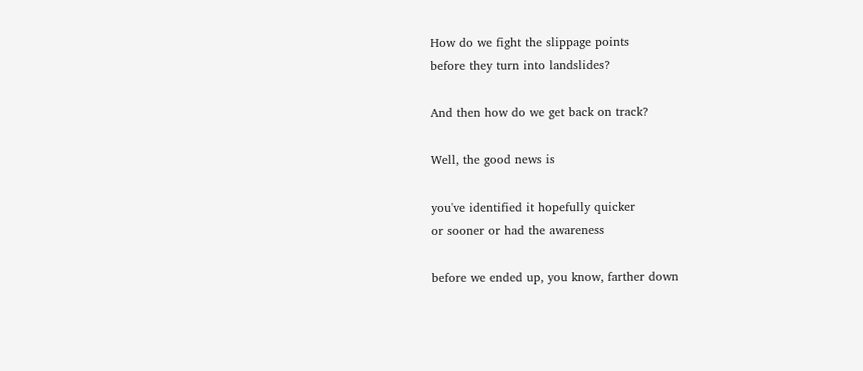How do we fight the slippage points
before they turn into landslides?

And then how do we get back on track?

Well, the good news is

you've identified it hopefully quicker
or sooner or had the awareness

before we ended up, you know, farther down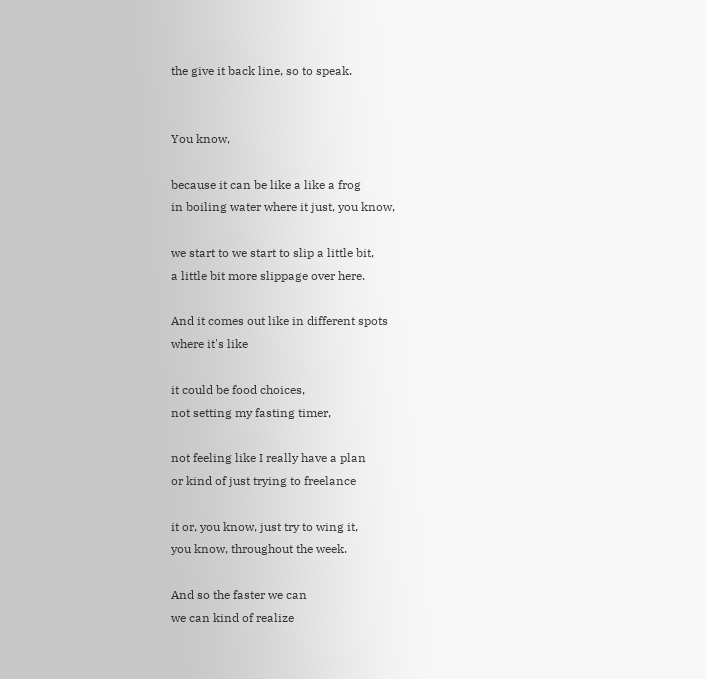the give it back line, so to speak.


You know,

because it can be like a like a frog
in boiling water where it just, you know,

we start to we start to slip a little bit,
a little bit more slippage over here.

And it comes out like in different spots
where it's like

it could be food choices,
not setting my fasting timer,

not feeling like I really have a plan
or kind of just trying to freelance

it or, you know, just try to wing it,
you know, throughout the week.

And so the faster we can
we can kind of realize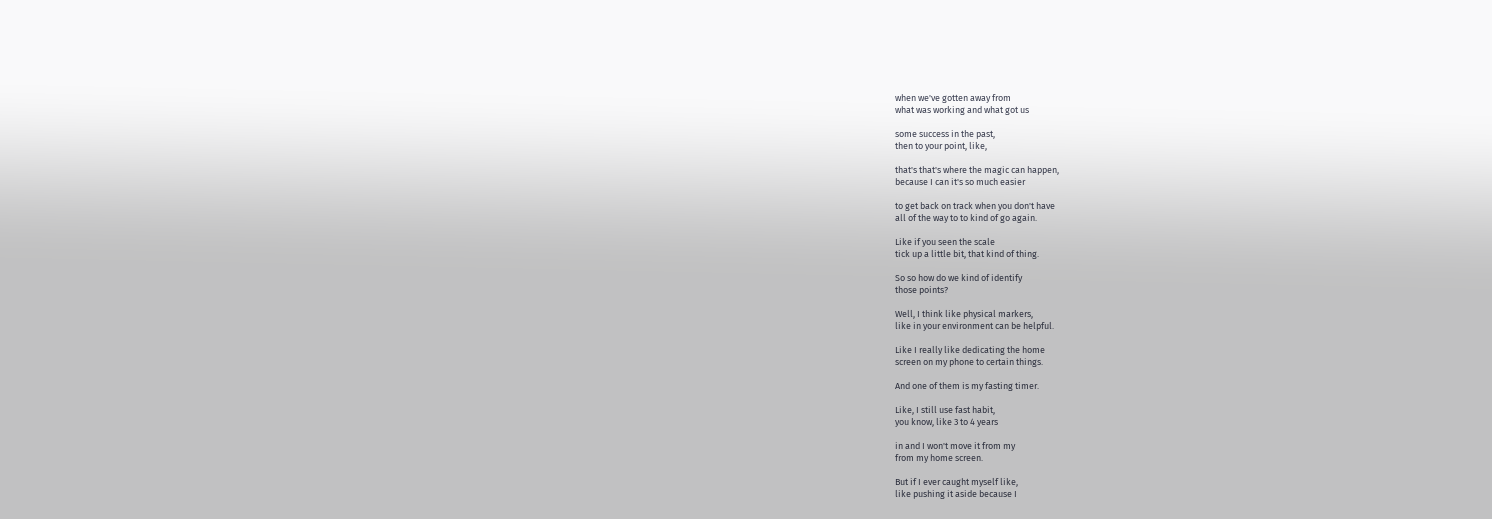when we've gotten away from
what was working and what got us

some success in the past,
then to your point, like,

that's that's where the magic can happen,
because I can it's so much easier

to get back on track when you don't have
all of the way to to kind of go again.

Like if you seen the scale
tick up a little bit, that kind of thing.

So so how do we kind of identify
those points?

Well, I think like physical markers,
like in your environment can be helpful.

Like I really like dedicating the home
screen on my phone to certain things.

And one of them is my fasting timer.

Like, I still use fast habit,
you know, like 3 to 4 years

in and I won't move it from my
from my home screen.

But if I ever caught myself like,
like pushing it aside because I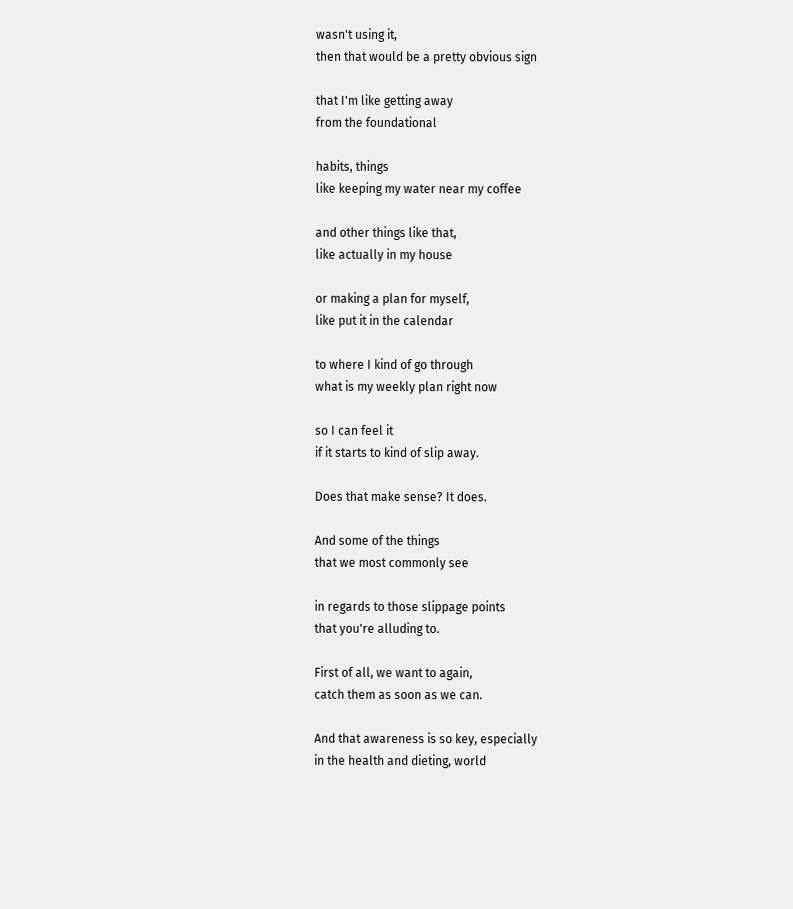wasn't using it,
then that would be a pretty obvious sign

that I'm like getting away
from the foundational

habits, things
like keeping my water near my coffee

and other things like that,
like actually in my house

or making a plan for myself,
like put it in the calendar

to where I kind of go through
what is my weekly plan right now

so I can feel it
if it starts to kind of slip away.

Does that make sense? It does.

And some of the things
that we most commonly see

in regards to those slippage points
that you're alluding to.

First of all, we want to again,
catch them as soon as we can.

And that awareness is so key, especially
in the health and dieting, world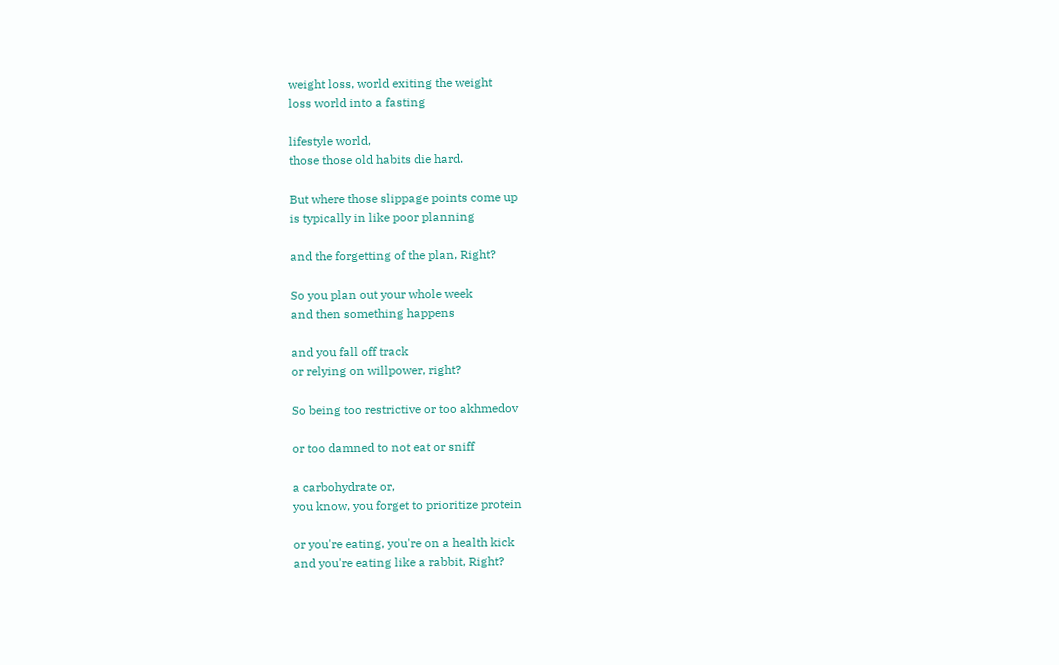weight loss, world exiting the weight
loss world into a fasting

lifestyle world,
those those old habits die hard.

But where those slippage points come up
is typically in like poor planning

and the forgetting of the plan, Right?

So you plan out your whole week
and then something happens

and you fall off track
or relying on willpower, right?

So being too restrictive or too akhmedov

or too damned to not eat or sniff

a carbohydrate or,
you know, you forget to prioritize protein

or you're eating, you're on a health kick
and you're eating like a rabbit, Right?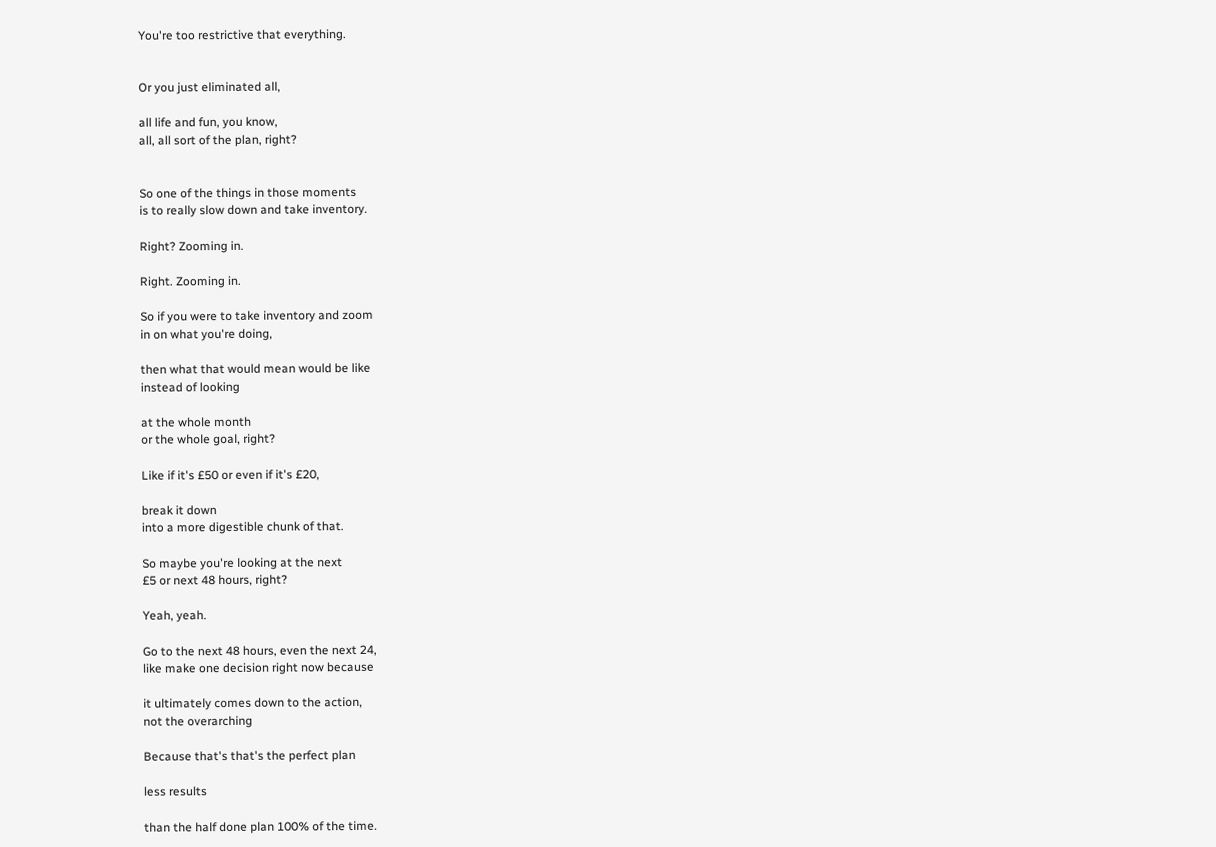You're too restrictive that everything.


Or you just eliminated all,

all life and fun, you know,
all, all sort of the plan, right?


So one of the things in those moments
is to really slow down and take inventory.

Right? Zooming in.

Right. Zooming in.

So if you were to take inventory and zoom
in on what you're doing,

then what that would mean would be like
instead of looking

at the whole month
or the whole goal, right?

Like if it's £50 or even if it's £20,

break it down
into a more digestible chunk of that.

So maybe you're looking at the next
£5 or next 48 hours, right?

Yeah, yeah.

Go to the next 48 hours, even the next 24,
like make one decision right now because

it ultimately comes down to the action,
not the overarching

Because that's that's the perfect plan

less results

than the half done plan 100% of the time.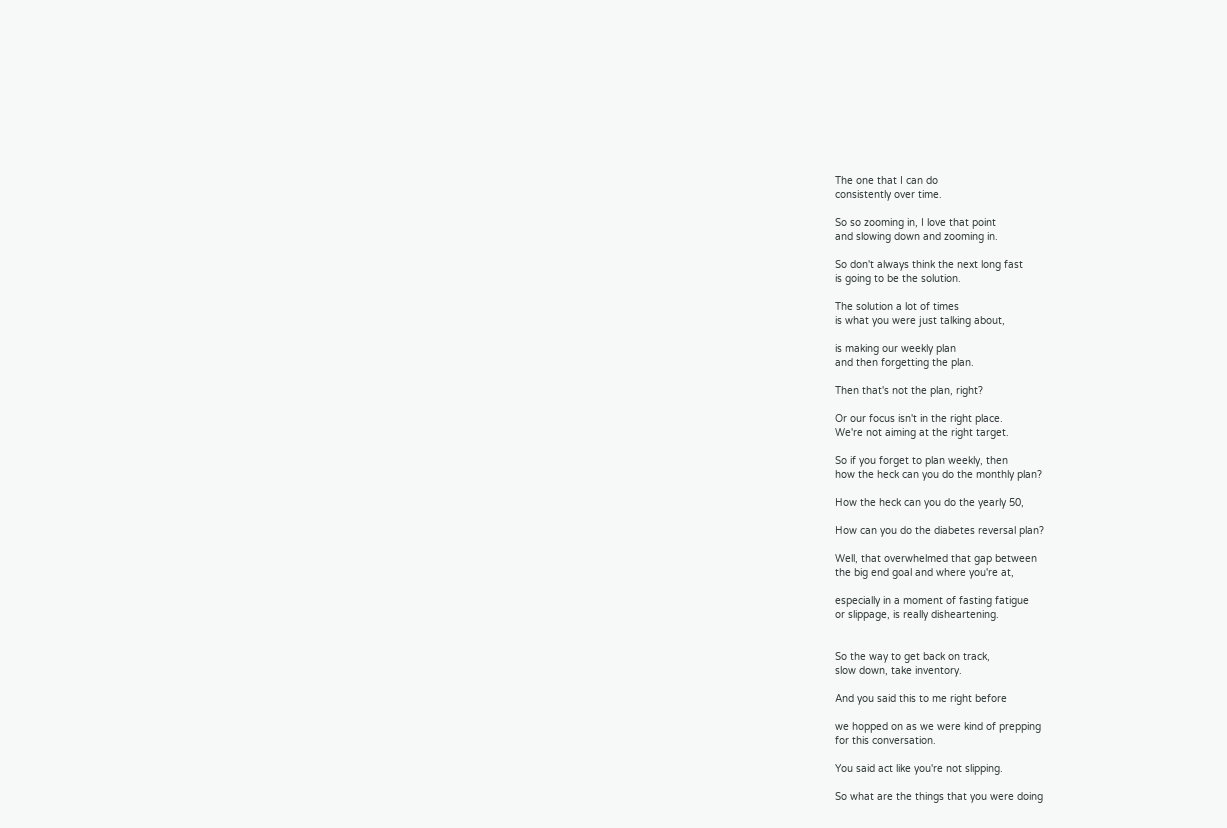The one that I can do
consistently over time.

So so zooming in, I love that point
and slowing down and zooming in.

So don't always think the next long fast
is going to be the solution.

The solution a lot of times
is what you were just talking about,

is making our weekly plan
and then forgetting the plan.

Then that's not the plan, right?

Or our focus isn't in the right place.
We're not aiming at the right target.

So if you forget to plan weekly, then
how the heck can you do the monthly plan?

How the heck can you do the yearly 50,

How can you do the diabetes reversal plan?

Well, that overwhelmed that gap between
the big end goal and where you're at,

especially in a moment of fasting fatigue
or slippage, is really disheartening.


So the way to get back on track,
slow down, take inventory.

And you said this to me right before

we hopped on as we were kind of prepping
for this conversation.

You said act like you're not slipping.

So what are the things that you were doing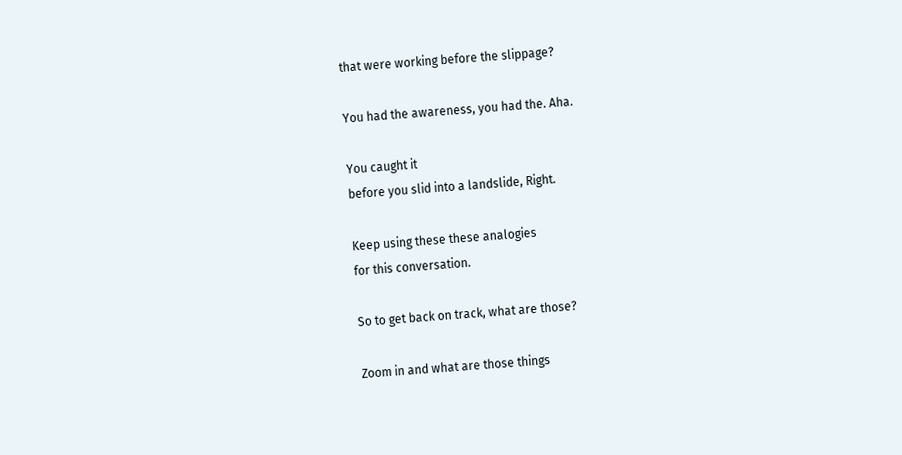that were working before the slippage?

You had the awareness, you had the. Aha.

You caught it
before you slid into a landslide, Right.

Keep using these these analogies
for this conversation.

So to get back on track, what are those?

Zoom in and what are those things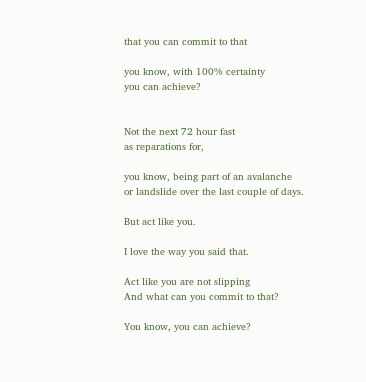that you can commit to that

you know, with 100% certainty
you can achieve?


Not the next 72 hour fast
as reparations for,

you know, being part of an avalanche
or landslide over the last couple of days.

But act like you.

I love the way you said that.

Act like you are not slipping
And what can you commit to that?

You know, you can achieve?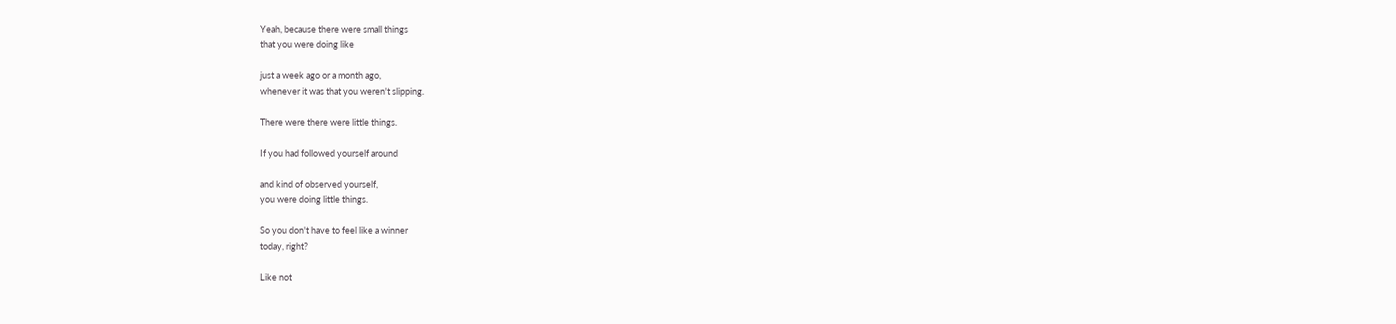Yeah, because there were small things
that you were doing like

just a week ago or a month ago,
whenever it was that you weren't slipping.

There were there were little things.

If you had followed yourself around

and kind of observed yourself,
you were doing little things.

So you don't have to feel like a winner
today, right?

Like not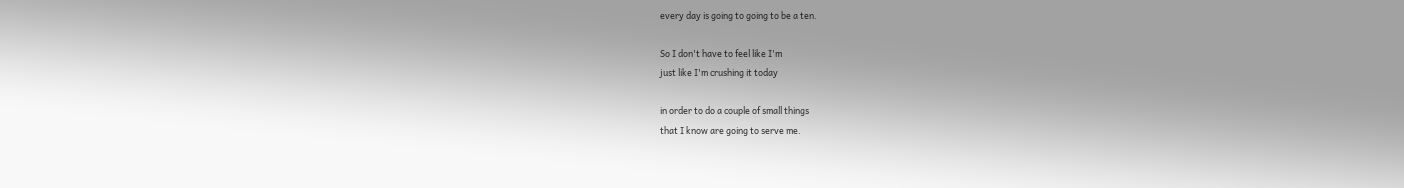every day is going to going to be a ten.

So I don't have to feel like I'm
just like I'm crushing it today

in order to do a couple of small things
that I know are going to serve me.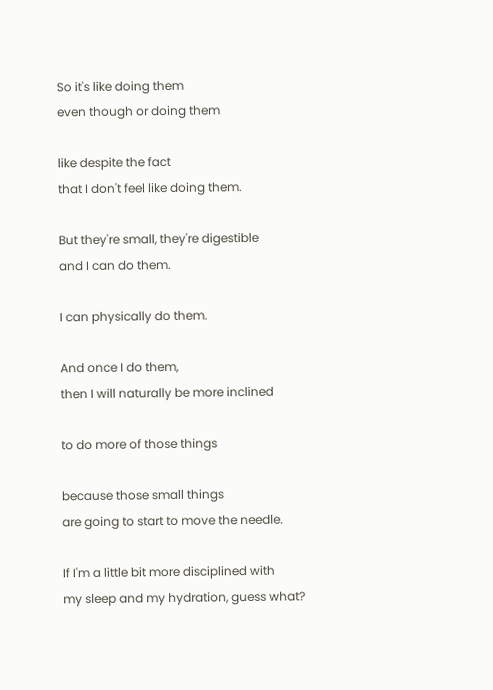So it's like doing them
even though or doing them

like despite the fact
that I don't feel like doing them.

But they're small, they're digestible
and I can do them.

I can physically do them.

And once I do them,
then I will naturally be more inclined

to do more of those things

because those small things
are going to start to move the needle.

If I'm a little bit more disciplined with
my sleep and my hydration, guess what?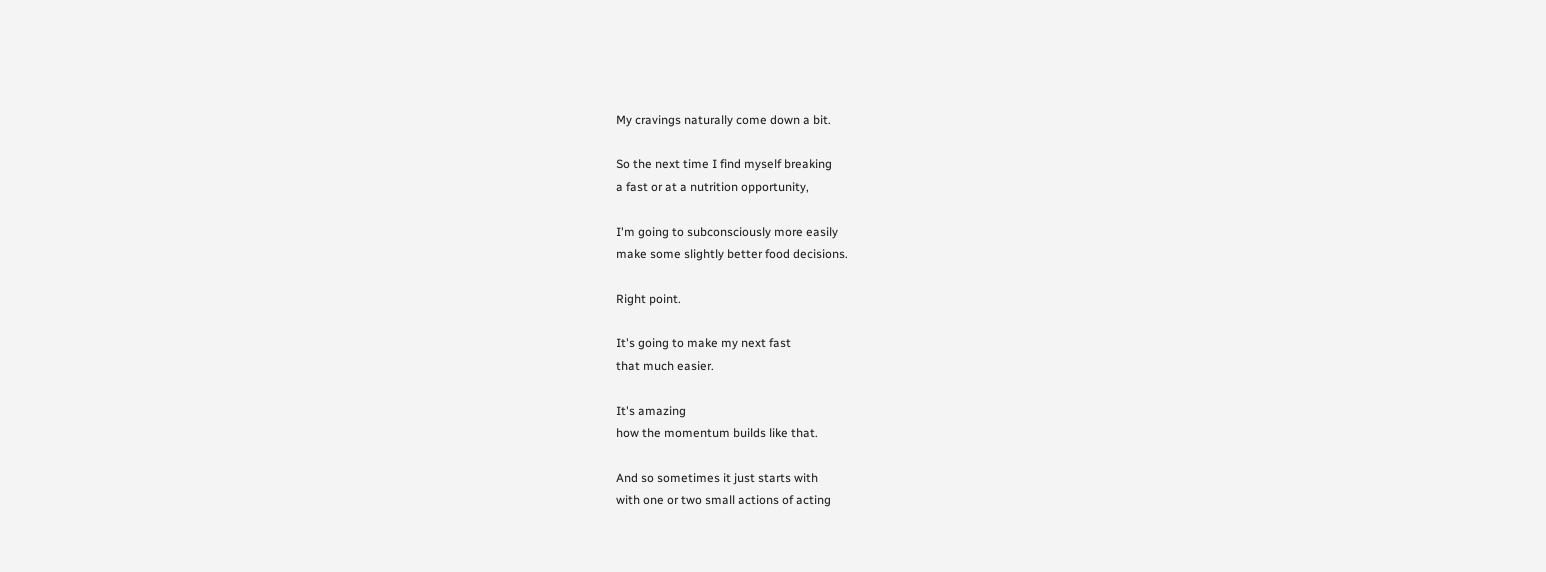My cravings naturally come down a bit.

So the next time I find myself breaking
a fast or at a nutrition opportunity,

I'm going to subconsciously more easily
make some slightly better food decisions.

Right point.

It's going to make my next fast
that much easier.

It's amazing
how the momentum builds like that.

And so sometimes it just starts with
with one or two small actions of acting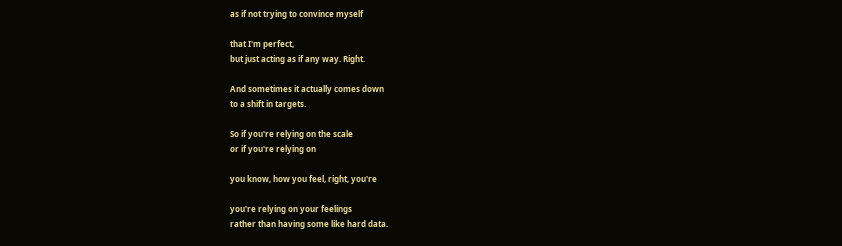as if not trying to convince myself

that I'm perfect,
but just acting as if any way. Right.

And sometimes it actually comes down
to a shift in targets.

So if you're relying on the scale
or if you're relying on

you know, how you feel, right, you're

you're relying on your feelings
rather than having some like hard data.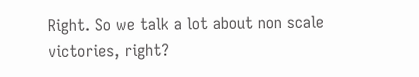Right. So we talk a lot about non scale
victories, right?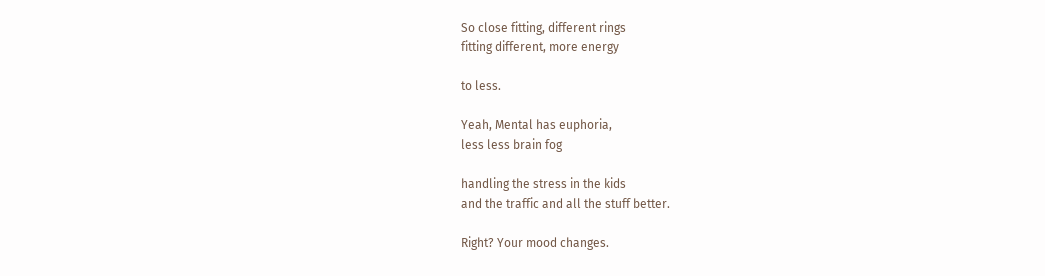So close fitting, different rings
fitting different, more energy

to less.

Yeah, Mental has euphoria,
less less brain fog

handling the stress in the kids
and the traffic and all the stuff better.

Right? Your mood changes.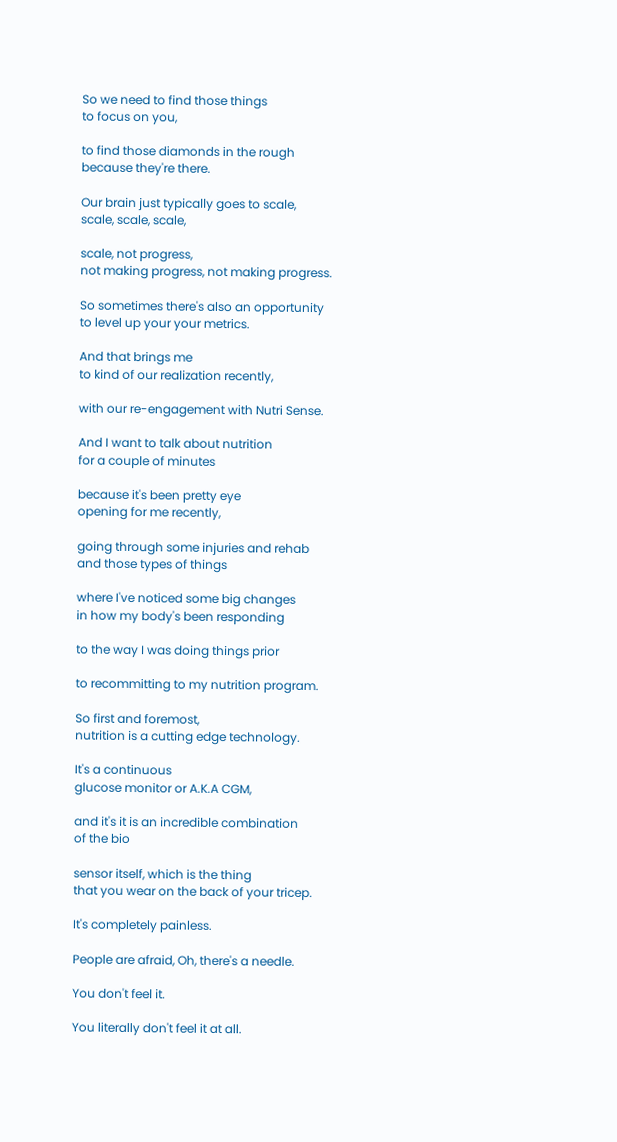So we need to find those things
to focus on you,

to find those diamonds in the rough
because they're there.

Our brain just typically goes to scale,
scale, scale, scale,

scale, not progress,
not making progress, not making progress.

So sometimes there's also an opportunity
to level up your your metrics.

And that brings me
to kind of our realization recently,

with our re-engagement with Nutri Sense.

And I want to talk about nutrition
for a couple of minutes

because it's been pretty eye
opening for me recently,

going through some injuries and rehab
and those types of things

where I've noticed some big changes
in how my body's been responding

to the way I was doing things prior

to recommitting to my nutrition program.

So first and foremost,
nutrition is a cutting edge technology.

It's a continuous
glucose monitor or A.K.A CGM,

and it's it is an incredible combination
of the bio

sensor itself, which is the thing
that you wear on the back of your tricep.

It's completely painless.

People are afraid, Oh, there's a needle.

You don't feel it.

You literally don't feel it at all.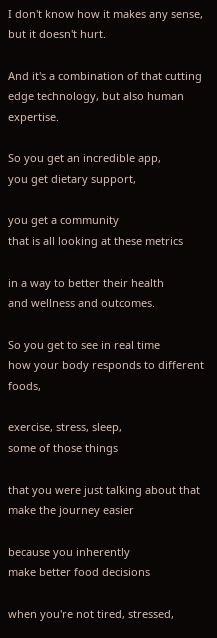I don't know how it makes any sense,
but it doesn't hurt.

And it's a combination of that cutting
edge technology, but also human expertise.

So you get an incredible app,
you get dietary support,

you get a community
that is all looking at these metrics

in a way to better their health
and wellness and outcomes.

So you get to see in real time
how your body responds to different foods,

exercise, stress, sleep,
some of those things

that you were just talking about that
make the journey easier

because you inherently
make better food decisions

when you're not tired, stressed,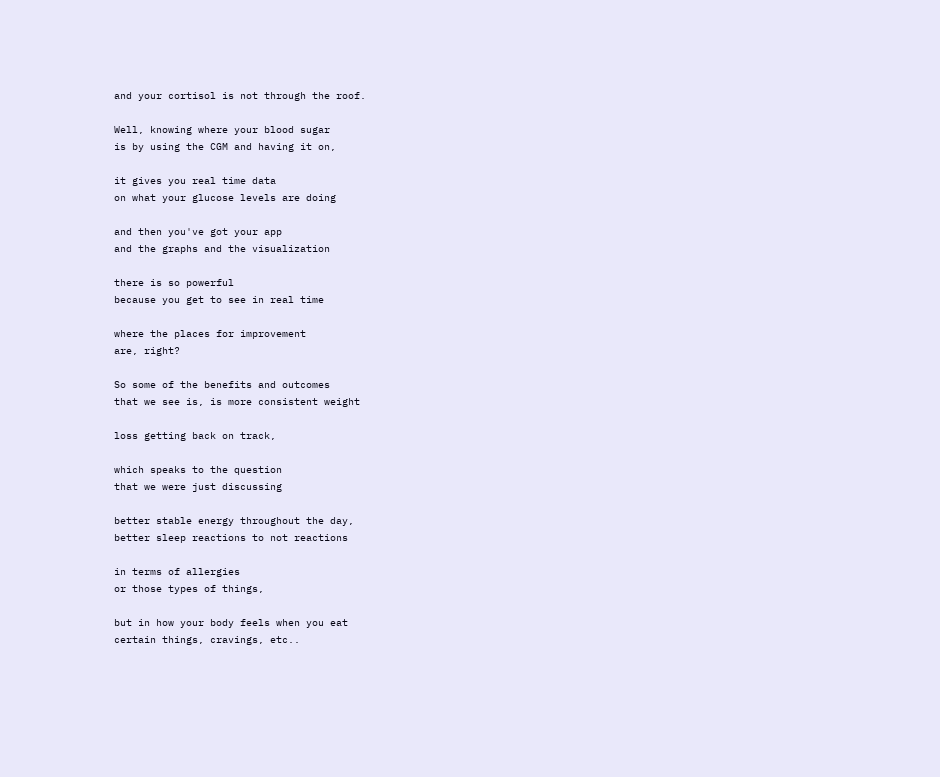and your cortisol is not through the roof.

Well, knowing where your blood sugar
is by using the CGM and having it on,

it gives you real time data
on what your glucose levels are doing

and then you've got your app
and the graphs and the visualization

there is so powerful
because you get to see in real time

where the places for improvement
are, right?

So some of the benefits and outcomes
that we see is, is more consistent weight

loss getting back on track,

which speaks to the question
that we were just discussing

better stable energy throughout the day,
better sleep reactions to not reactions

in terms of allergies
or those types of things,

but in how your body feels when you eat
certain things, cravings, etc..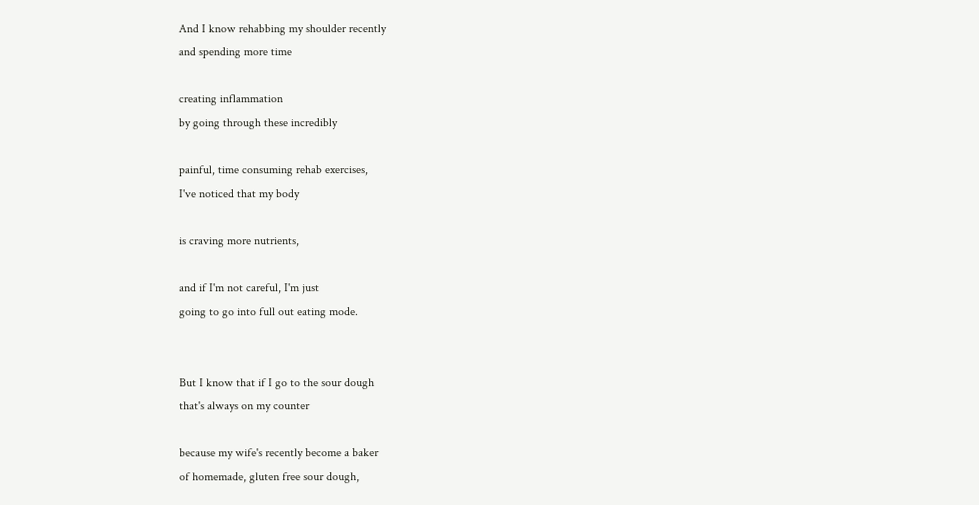And I know rehabbing my shoulder recently
and spending more time

creating inflammation
by going through these incredibly

painful, time consuming rehab exercises,
I've noticed that my body

is craving more nutrients,

and if I'm not careful, I'm just
going to go into full out eating mode.


But I know that if I go to the sour dough
that's always on my counter

because my wife's recently become a baker
of homemade, gluten free sour dough,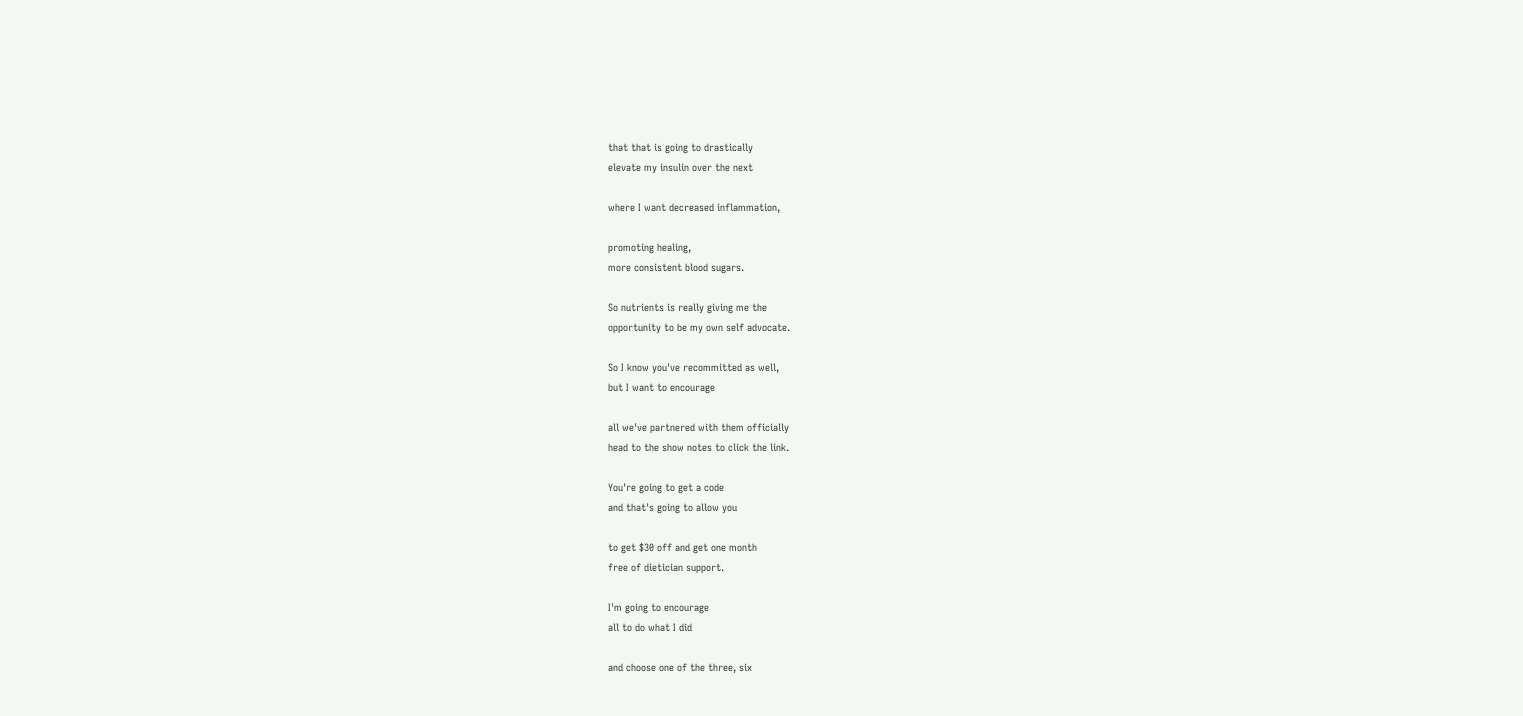that that is going to drastically
elevate my insulin over the next

where I want decreased inflammation,

promoting healing,
more consistent blood sugars.

So nutrients is really giving me the
opportunity to be my own self advocate.

So I know you've recommitted as well,
but I want to encourage

all we've partnered with them officially
head to the show notes to click the link.

You're going to get a code
and that's going to allow you

to get $30 off and get one month
free of dietician support.

I'm going to encourage
all to do what I did

and choose one of the three, six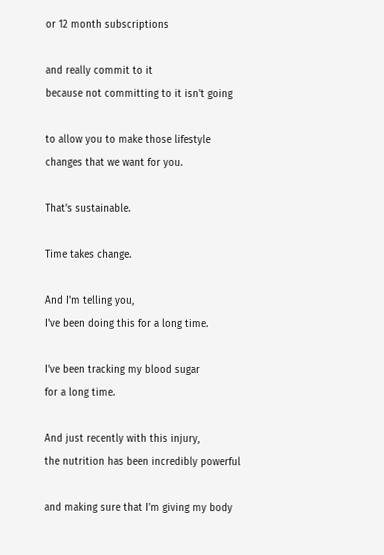or 12 month subscriptions

and really commit to it
because not committing to it isn't going

to allow you to make those lifestyle
changes that we want for you.

That's sustainable.

Time takes change.

And I'm telling you,
I've been doing this for a long time.

I've been tracking my blood sugar
for a long time.

And just recently with this injury,
the nutrition has been incredibly powerful

and making sure that I'm giving my body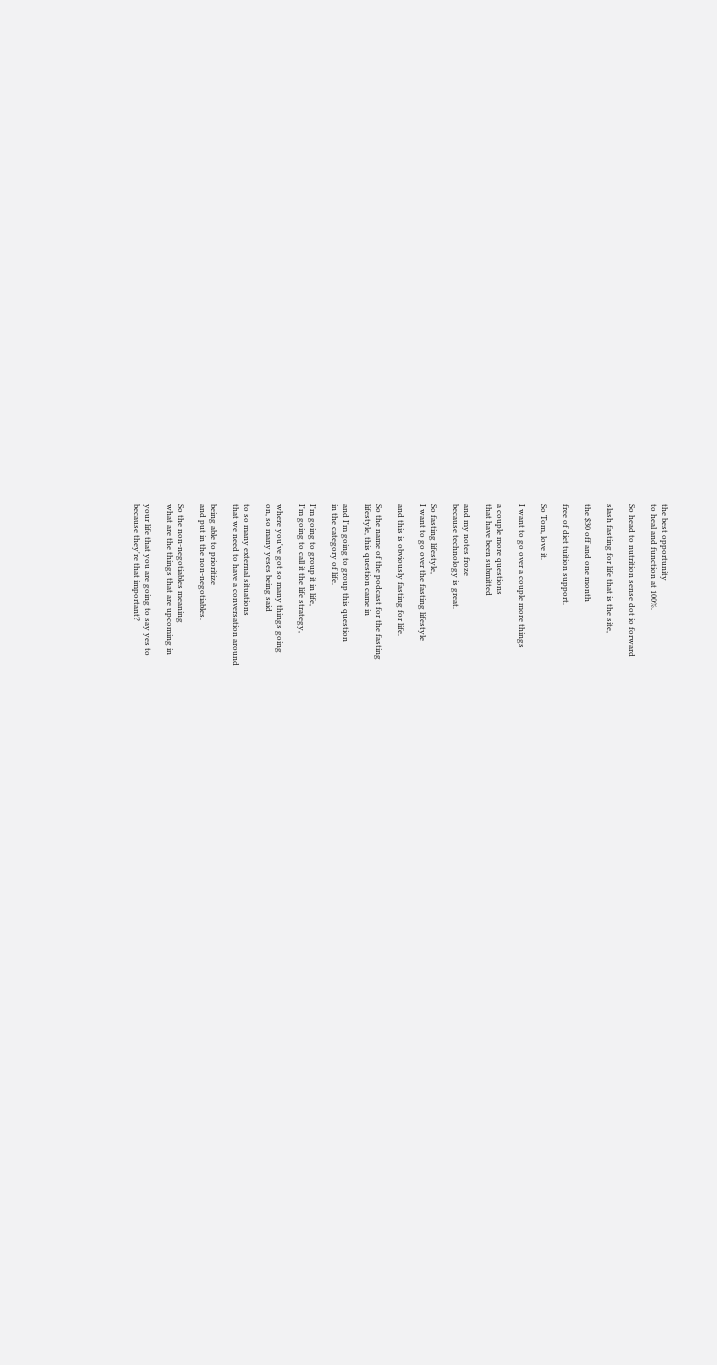the best opportunity
to heal and function at 100%.

So head to nutrition sense dot io forward

slash fasting for life that is the site,

the $30 off and one month

free of diet tuition support.

So Tom, love it.

I want to go over a couple more things

a couple more questions
that have been submitted

and my notes froze
because technology is great.

So fasting lifestyle,
I want to go over the fasting lifestyle

and this is obviously fasting for life.

So the name of the podcast for the fasting
lifestyle, this question came in

and I'm going to group this question
in the category of life.

I'm going to group it in life,
I'm going to call it the life strategy,

where you've got so many things going
on, so many yeses being said

to so many external situations
that we need to have a conversation around

being able to prioritize
and put in the non-negotiables.

So the non-negotiables meaning
what are the things that are upcoming in

your life that you are going to say yes to
because they're that important?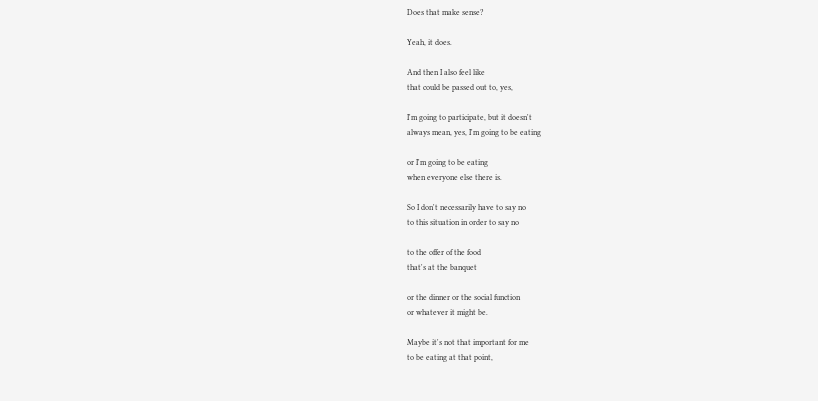Does that make sense?

Yeah, it does.

And then I also feel like
that could be passed out to, yes,

I'm going to participate, but it doesn't
always mean, yes, I'm going to be eating

or I'm going to be eating
when everyone else there is.

So I don't necessarily have to say no
to this situation in order to say no

to the offer of the food
that's at the banquet

or the dinner or the social function
or whatever it might be.

Maybe it's not that important for me
to be eating at that point,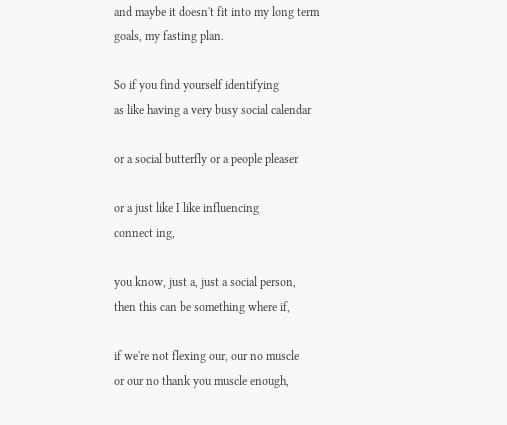and maybe it doesn't fit into my long term
goals, my fasting plan.

So if you find yourself identifying
as like having a very busy social calendar

or a social butterfly or a people pleaser

or a just like I like influencing
connect ing,

you know, just a, just a social person,
then this can be something where if,

if we're not flexing our, our no muscle
or our no thank you muscle enough,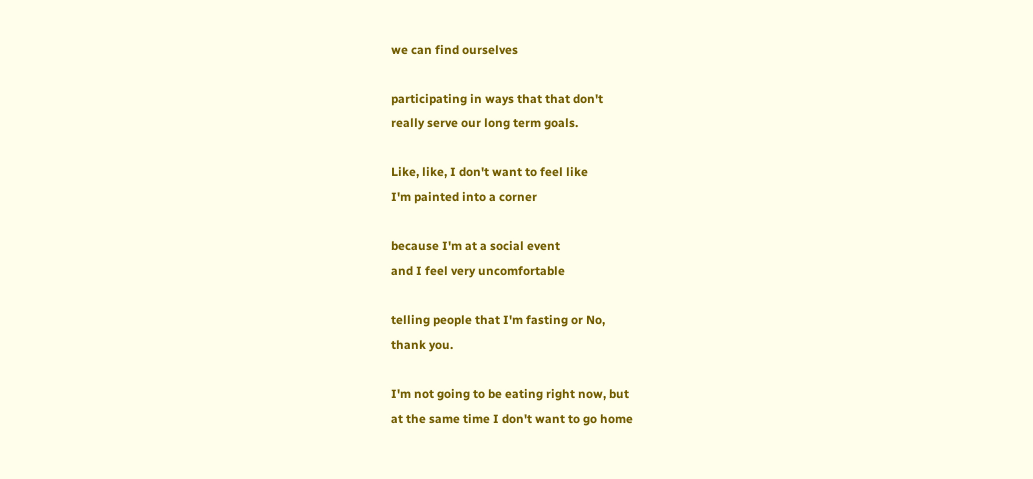we can find ourselves

participating in ways that that don't
really serve our long term goals.

Like, like, I don't want to feel like
I'm painted into a corner

because I'm at a social event
and I feel very uncomfortable

telling people that I'm fasting or No,
thank you.

I'm not going to be eating right now, but
at the same time I don't want to go home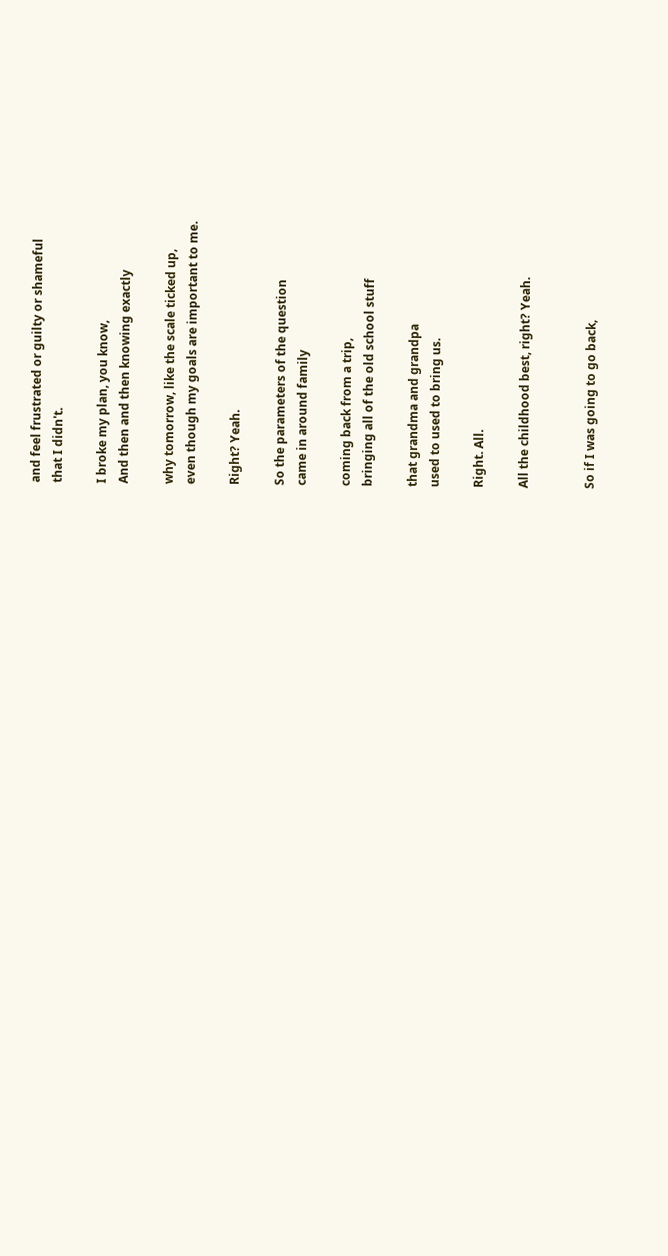and feel frustrated or guilty or shameful
that I didn't.

I broke my plan, you know,
And then and then knowing exactly

why tomorrow, like the scale ticked up,
even though my goals are important to me.

Right? Yeah.

So the parameters of the question
came in around family

coming back from a trip,
bringing all of the old school stuff

that grandma and grandpa
used to used to bring us.

Right. All.

All the childhood best, right? Yeah.


So if I was going to go back,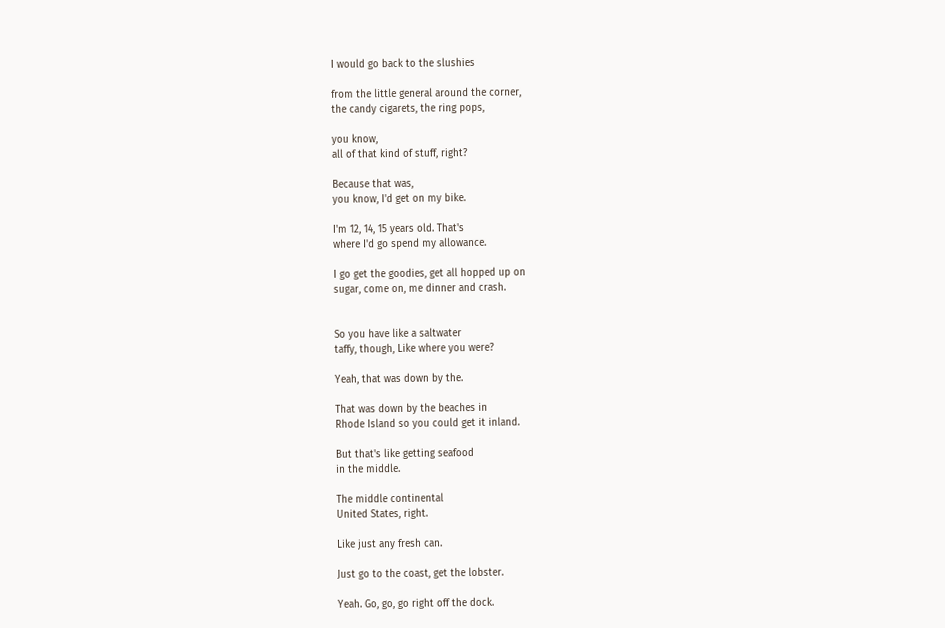I would go back to the slushies

from the little general around the corner,
the candy cigarets, the ring pops,

you know,
all of that kind of stuff, right?

Because that was,
you know, I'd get on my bike.

I'm 12, 14, 15 years old. That's
where I'd go spend my allowance.

I go get the goodies, get all hopped up on
sugar, come on, me dinner and crash.


So you have like a saltwater
taffy, though, Like where you were?

Yeah, that was down by the.

That was down by the beaches in
Rhode Island so you could get it inland.

But that's like getting seafood
in the middle.

The middle continental
United States, right.

Like just any fresh can.

Just go to the coast, get the lobster.

Yeah. Go, go, go right off the dock.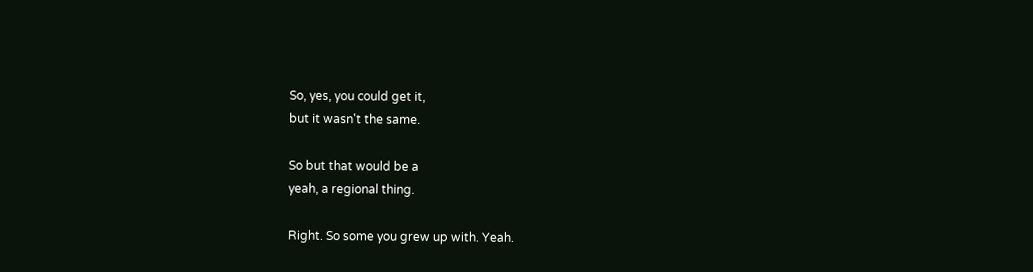So, yes, you could get it,
but it wasn't the same.

So but that would be a
yeah, a regional thing.

Right. So some you grew up with. Yeah.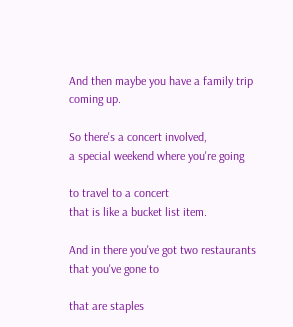And then maybe you have a family trip
coming up.

So there's a concert involved,
a special weekend where you're going

to travel to a concert
that is like a bucket list item.

And in there you've got two restaurants
that you've gone to

that are staples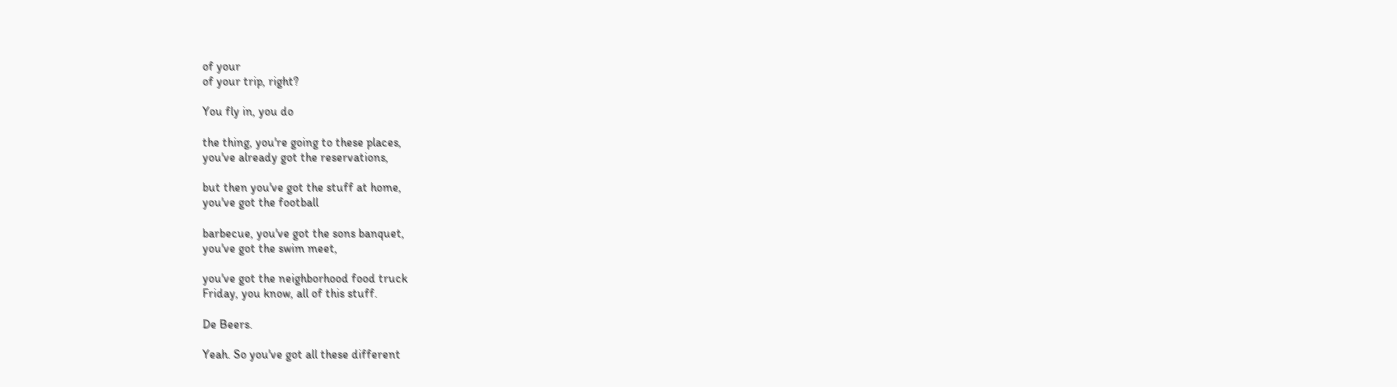of your
of your trip, right?

You fly in, you do

the thing, you're going to these places,
you've already got the reservations,

but then you've got the stuff at home,
you've got the football

barbecue, you've got the sons banquet,
you've got the swim meet,

you've got the neighborhood food truck
Friday, you know, all of this stuff.

De Beers.

Yeah. So you've got all these different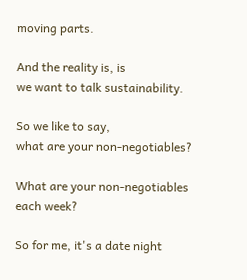moving parts.

And the reality is, is
we want to talk sustainability.

So we like to say,
what are your non-negotiables?

What are your non-negotiables each week?

So for me, it's a date night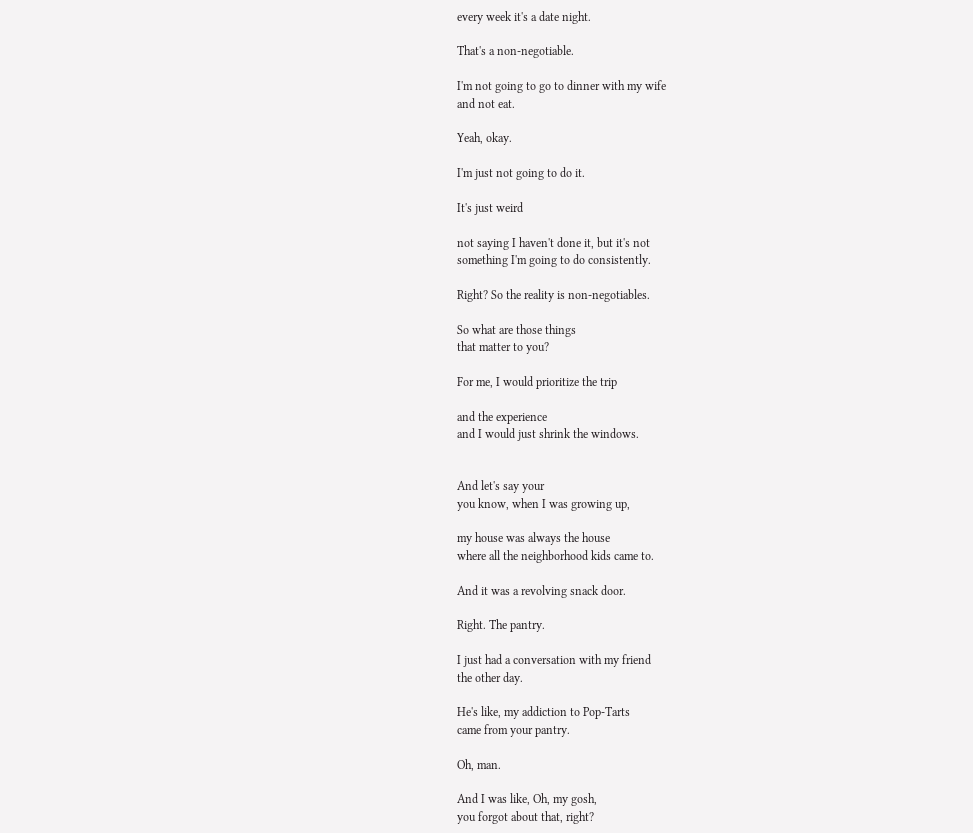every week it's a date night.

That's a non-negotiable.

I'm not going to go to dinner with my wife
and not eat.

Yeah, okay.

I'm just not going to do it.

It's just weird

not saying I haven't done it, but it's not
something I'm going to do consistently.

Right? So the reality is non-negotiables.

So what are those things
that matter to you?

For me, I would prioritize the trip

and the experience
and I would just shrink the windows.


And let's say your
you know, when I was growing up,

my house was always the house
where all the neighborhood kids came to.

And it was a revolving snack door.

Right. The pantry.

I just had a conversation with my friend
the other day.

He's like, my addiction to Pop-Tarts
came from your pantry.

Oh, man.

And I was like, Oh, my gosh,
you forgot about that, right?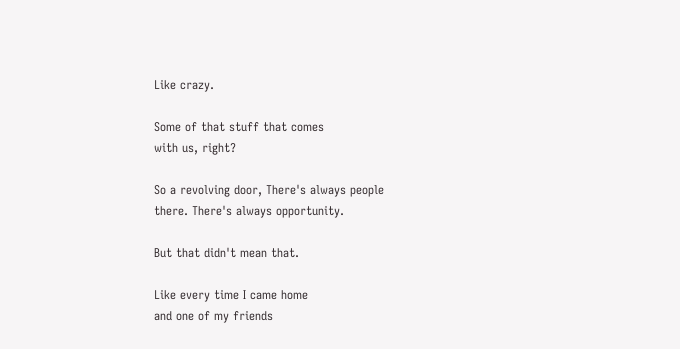Like crazy.

Some of that stuff that comes
with us, right?

So a revolving door, There's always people
there. There's always opportunity.

But that didn't mean that.

Like every time I came home
and one of my friends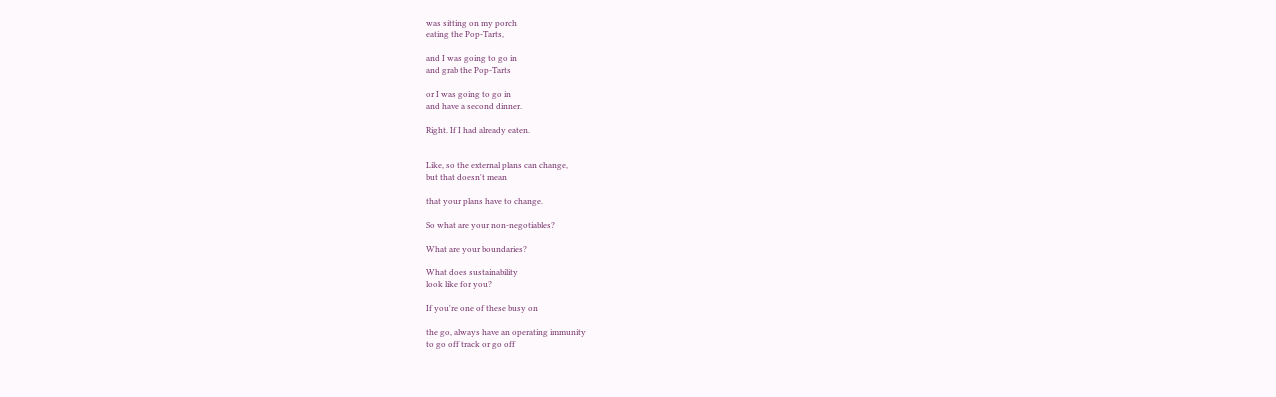was sitting on my porch
eating the Pop-Tarts,

and I was going to go in
and grab the Pop-Tarts

or I was going to go in
and have a second dinner.

Right. If I had already eaten.


Like, so the external plans can change,
but that doesn't mean

that your plans have to change.

So what are your non-negotiables?

What are your boundaries?

What does sustainability
look like for you?

If you're one of these busy on

the go, always have an operating immunity
to go off track or go off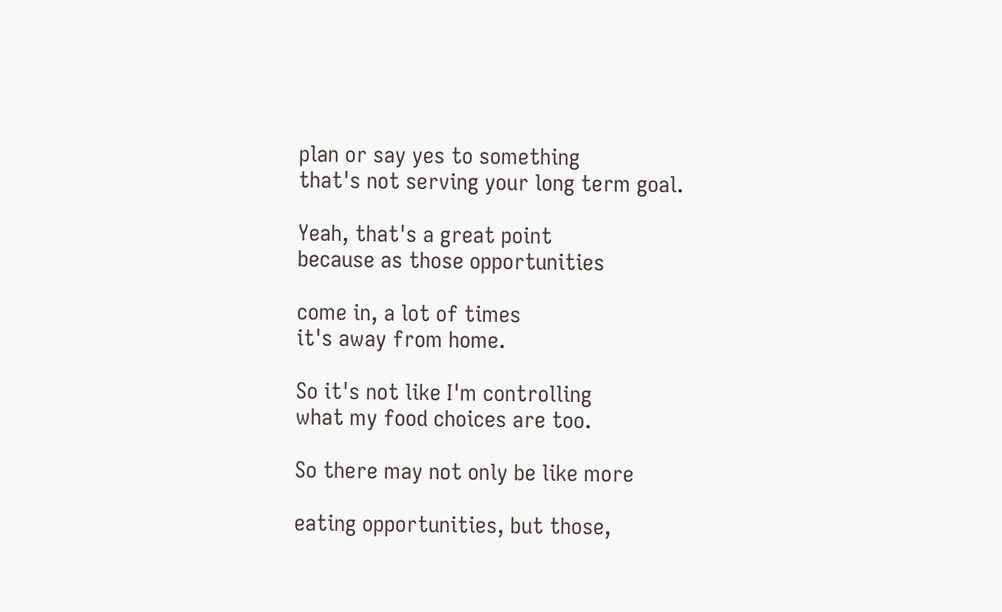plan or say yes to something
that's not serving your long term goal.

Yeah, that's a great point
because as those opportunities

come in, a lot of times
it's away from home.

So it's not like I'm controlling
what my food choices are too.

So there may not only be like more

eating opportunities, but those,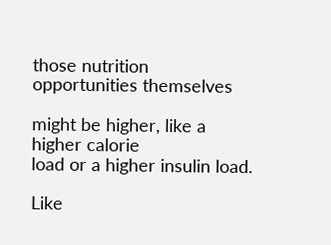those nutrition opportunities themselves

might be higher, like a higher calorie
load or a higher insulin load.

Like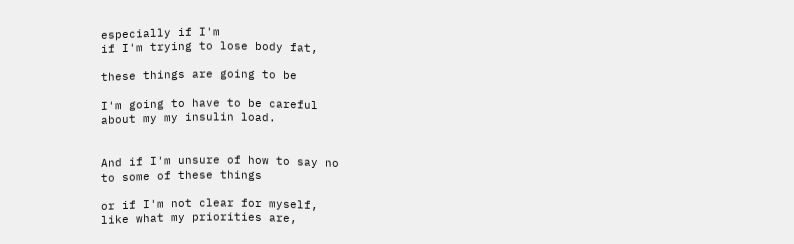especially if I'm
if I'm trying to lose body fat,

these things are going to be

I'm going to have to be careful
about my my insulin load.


And if I'm unsure of how to say no
to some of these things

or if I'm not clear for myself,
like what my priorities are,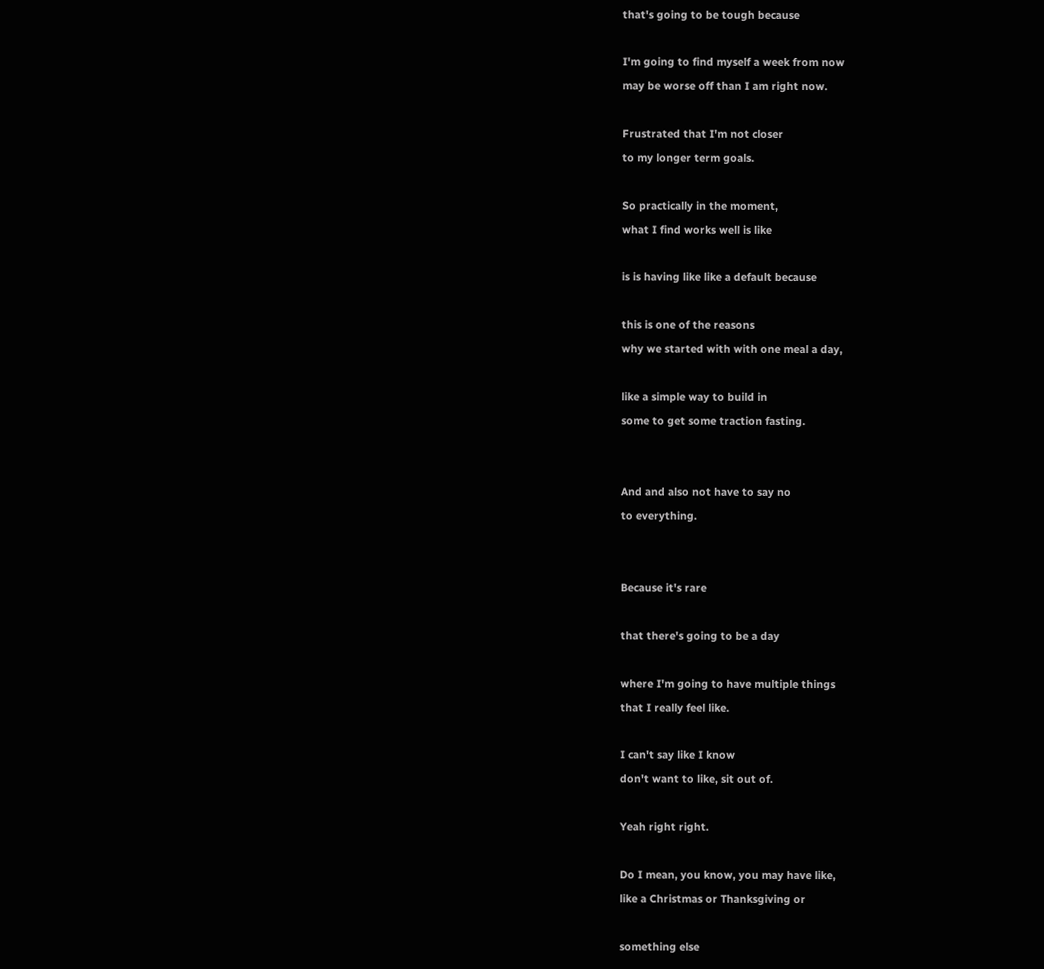that's going to be tough because

I'm going to find myself a week from now
may be worse off than I am right now.

Frustrated that I'm not closer
to my longer term goals.

So practically in the moment,
what I find works well is like

is is having like like a default because

this is one of the reasons
why we started with with one meal a day,

like a simple way to build in
some to get some traction fasting.


And and also not have to say no
to everything.


Because it's rare

that there's going to be a day

where I'm going to have multiple things
that I really feel like.

I can't say like I know
don't want to like, sit out of.

Yeah right right.

Do I mean, you know, you may have like,
like a Christmas or Thanksgiving or

something else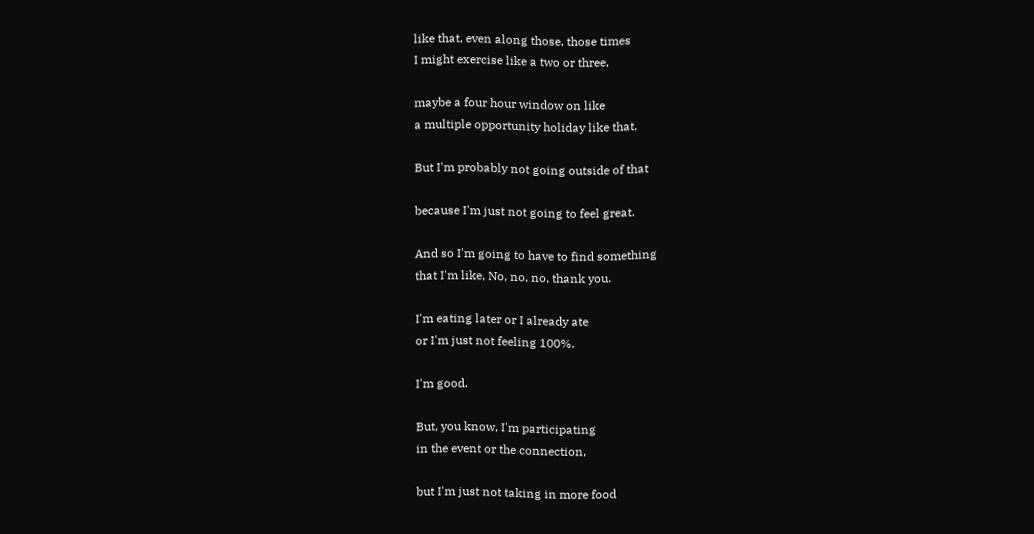like that, even along those, those times
I might exercise like a two or three,

maybe a four hour window on like
a multiple opportunity holiday like that.

But I'm probably not going outside of that

because I'm just not going to feel great.

And so I'm going to have to find something
that I'm like, No, no, no, thank you.

I'm eating later or I already ate
or I'm just not feeling 100%.

I'm good.

But, you know, I'm participating
in the event or the connection,

but I'm just not taking in more food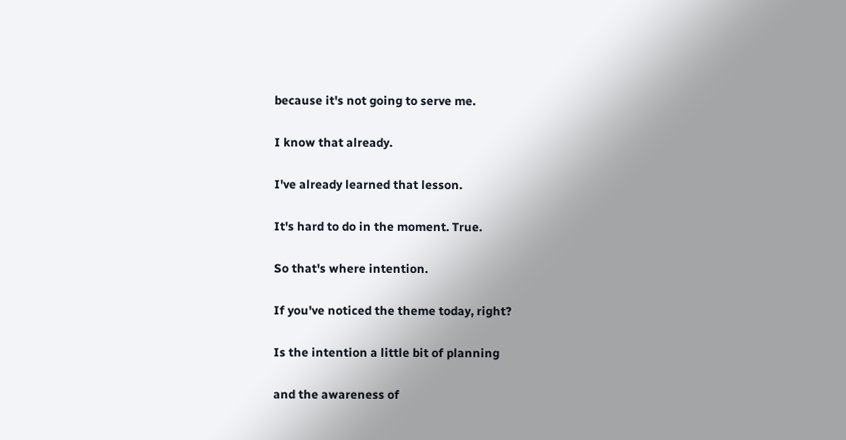because it's not going to serve me.

I know that already.

I've already learned that lesson.

It's hard to do in the moment. True.

So that's where intention.

If you've noticed the theme today, right?

Is the intention a little bit of planning

and the awareness of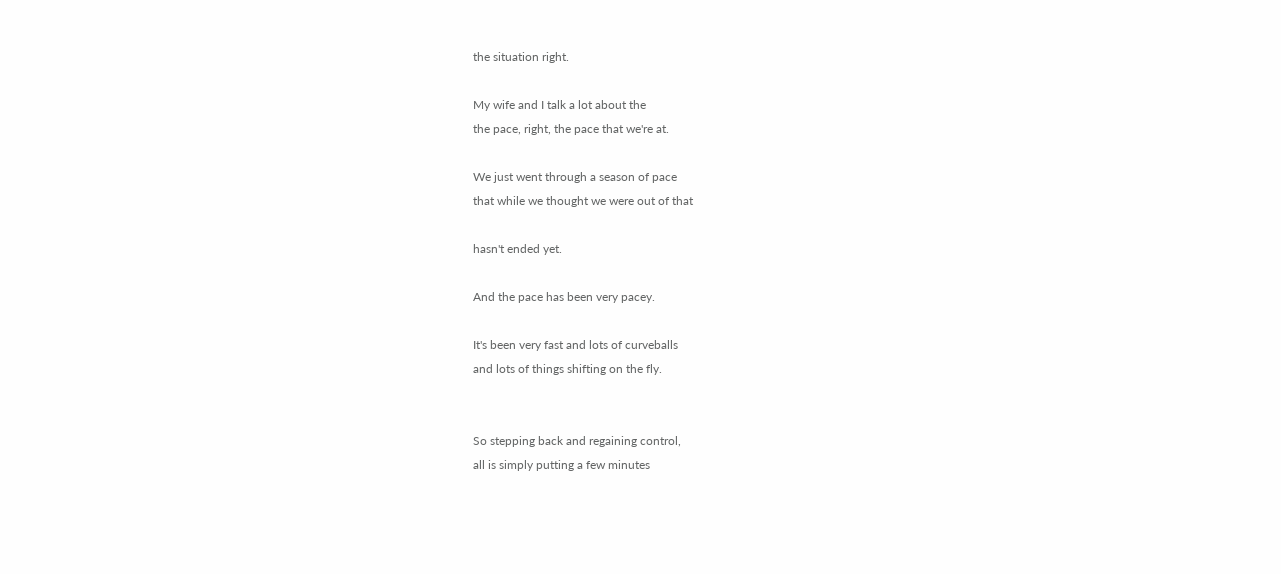the situation right.

My wife and I talk a lot about the
the pace, right, the pace that we're at.

We just went through a season of pace
that while we thought we were out of that

hasn't ended yet.

And the pace has been very pacey.

It's been very fast and lots of curveballs
and lots of things shifting on the fly.


So stepping back and regaining control,
all is simply putting a few minutes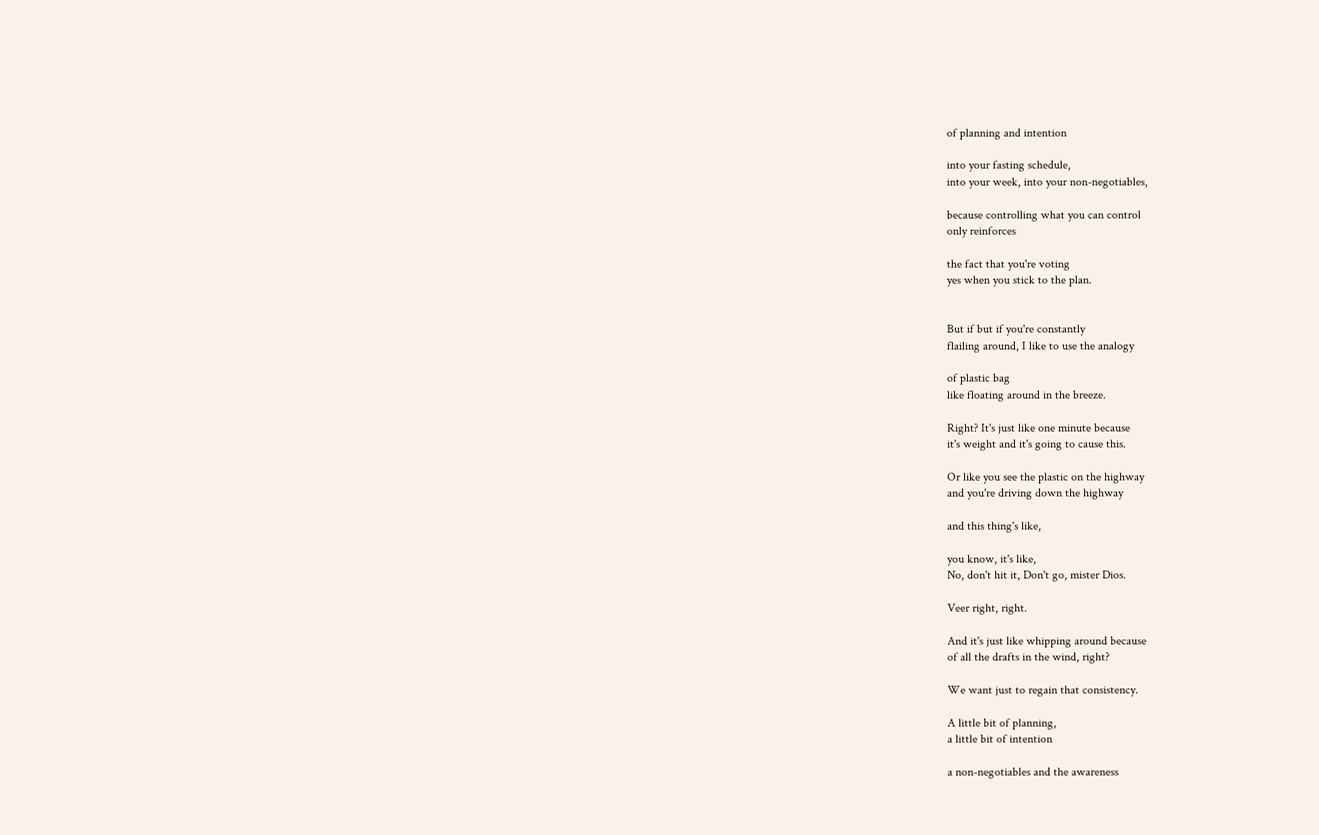of planning and intention

into your fasting schedule,
into your week, into your non-negotiables,

because controlling what you can control
only reinforces

the fact that you're voting
yes when you stick to the plan.


But if but if you're constantly
flailing around, I like to use the analogy

of plastic bag
like floating around in the breeze.

Right? It's just like one minute because
it's weight and it's going to cause this.

Or like you see the plastic on the highway
and you're driving down the highway

and this thing's like,

you know, it's like,
No, don't hit it, Don't go, mister Dios.

Veer right, right.

And it's just like whipping around because
of all the drafts in the wind, right?

We want just to regain that consistency.

A little bit of planning,
a little bit of intention

a non-negotiables and the awareness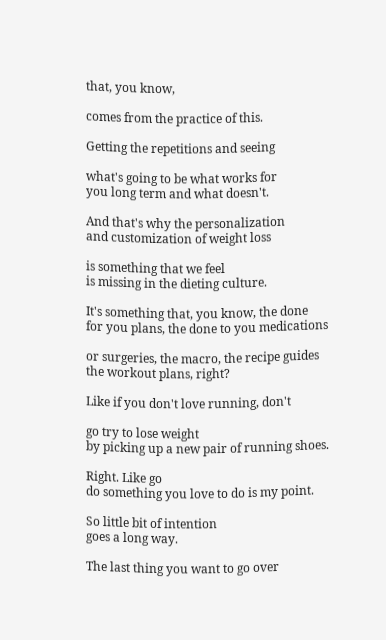that, you know,

comes from the practice of this.

Getting the repetitions and seeing

what's going to be what works for
you long term and what doesn't.

And that's why the personalization
and customization of weight loss

is something that we feel
is missing in the dieting culture.

It's something that, you know, the done
for you plans, the done to you medications

or surgeries, the macro, the recipe guides
the workout plans, right?

Like if you don't love running, don't

go try to lose weight
by picking up a new pair of running shoes.

Right. Like go
do something you love to do is my point.

So little bit of intention
goes a long way.

The last thing you want to go over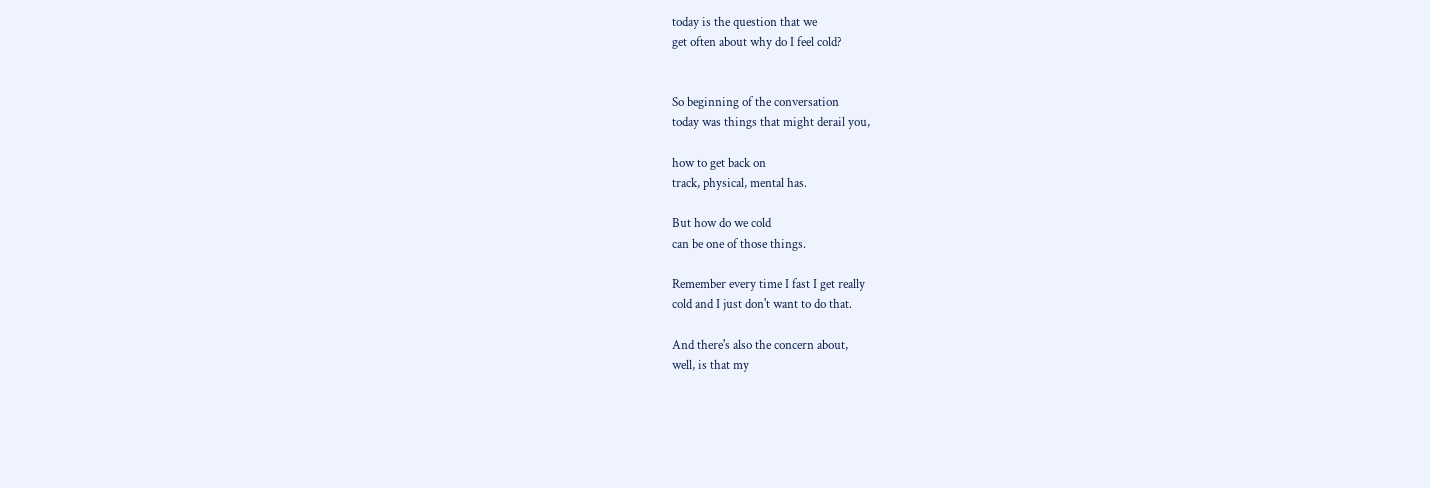today is the question that we
get often about why do I feel cold?


So beginning of the conversation
today was things that might derail you,

how to get back on
track, physical, mental has.

But how do we cold
can be one of those things.

Remember every time I fast I get really
cold and I just don't want to do that.

And there's also the concern about,
well, is that my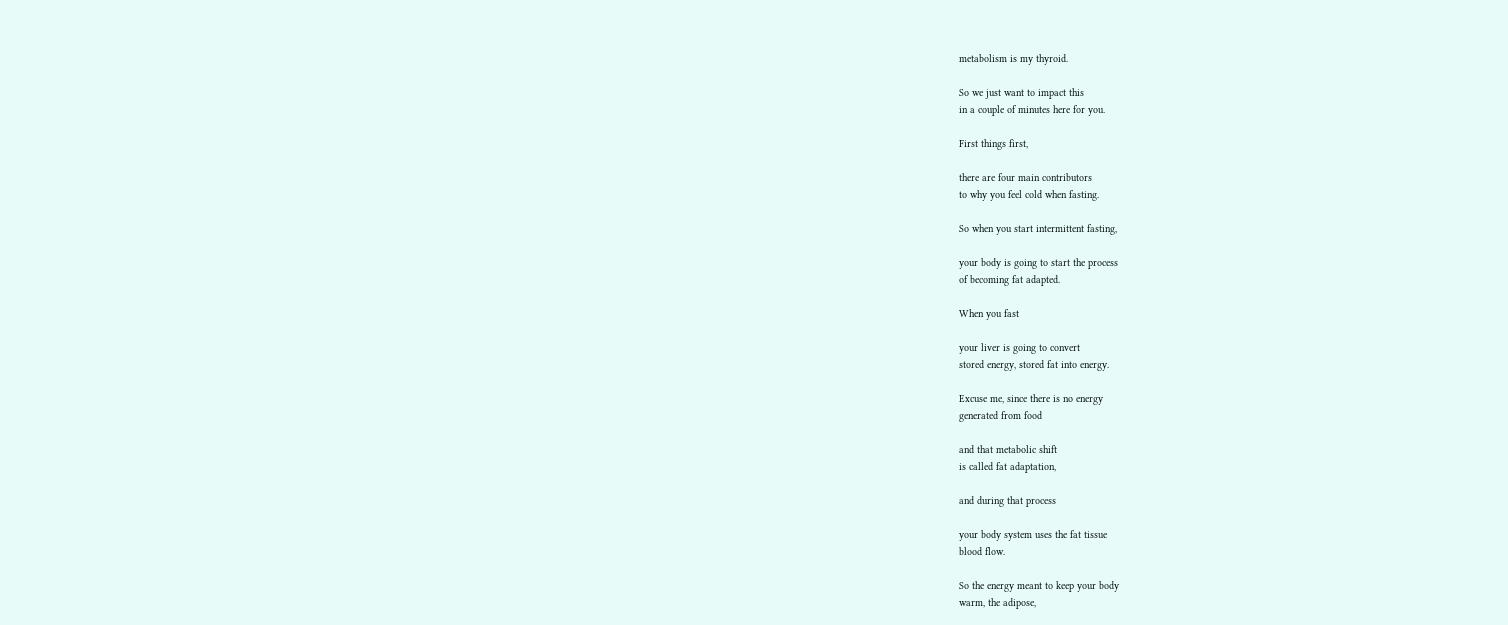metabolism is my thyroid.

So we just want to impact this
in a couple of minutes here for you.

First things first,

there are four main contributors
to why you feel cold when fasting.

So when you start intermittent fasting,

your body is going to start the process
of becoming fat adapted.

When you fast

your liver is going to convert
stored energy, stored fat into energy.

Excuse me, since there is no energy
generated from food

and that metabolic shift
is called fat adaptation,

and during that process

your body system uses the fat tissue
blood flow.

So the energy meant to keep your body
warm, the adipose,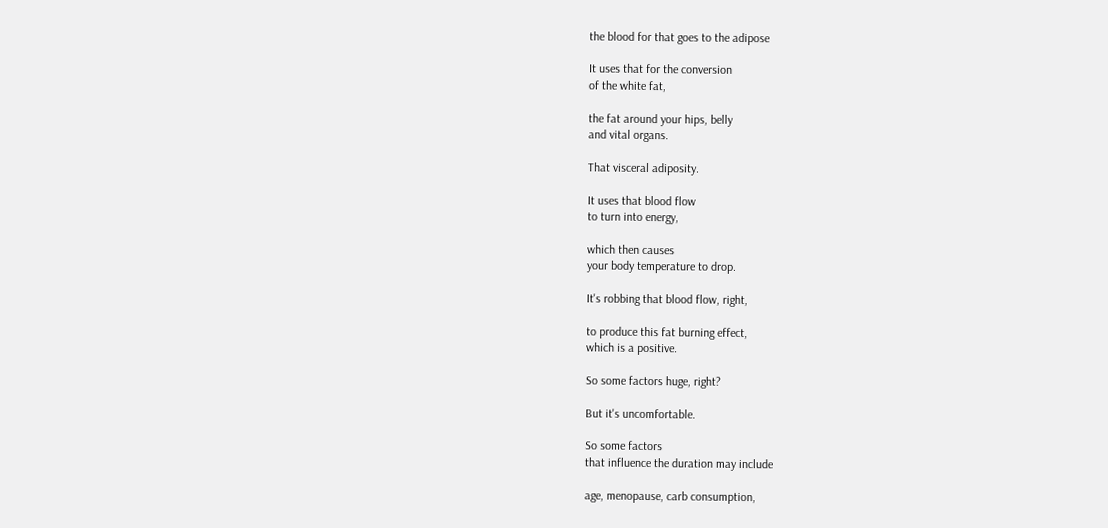the blood for that goes to the adipose

It uses that for the conversion
of the white fat,

the fat around your hips, belly
and vital organs.

That visceral adiposity.

It uses that blood flow
to turn into energy,

which then causes
your body temperature to drop.

It's robbing that blood flow, right,

to produce this fat burning effect,
which is a positive.

So some factors huge, right?

But it's uncomfortable.

So some factors
that influence the duration may include

age, menopause, carb consumption,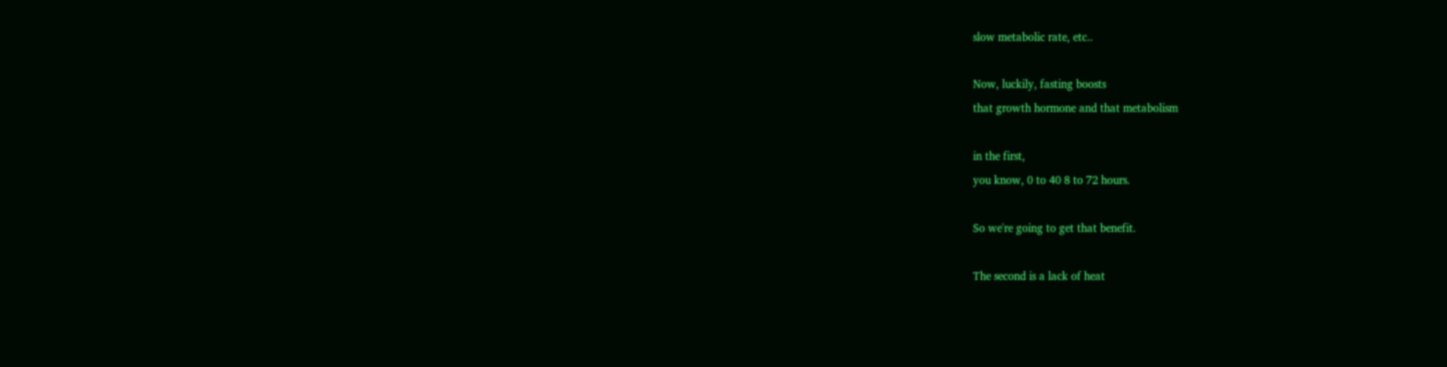slow metabolic rate, etc..

Now, luckily, fasting boosts
that growth hormone and that metabolism

in the first,
you know, 0 to 40 8 to 72 hours.

So we're going to get that benefit.

The second is a lack of heat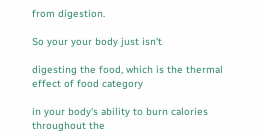from digestion.

So your your body just isn't

digesting the food, which is the thermal
effect of food category

in your body's ability to burn calories
throughout the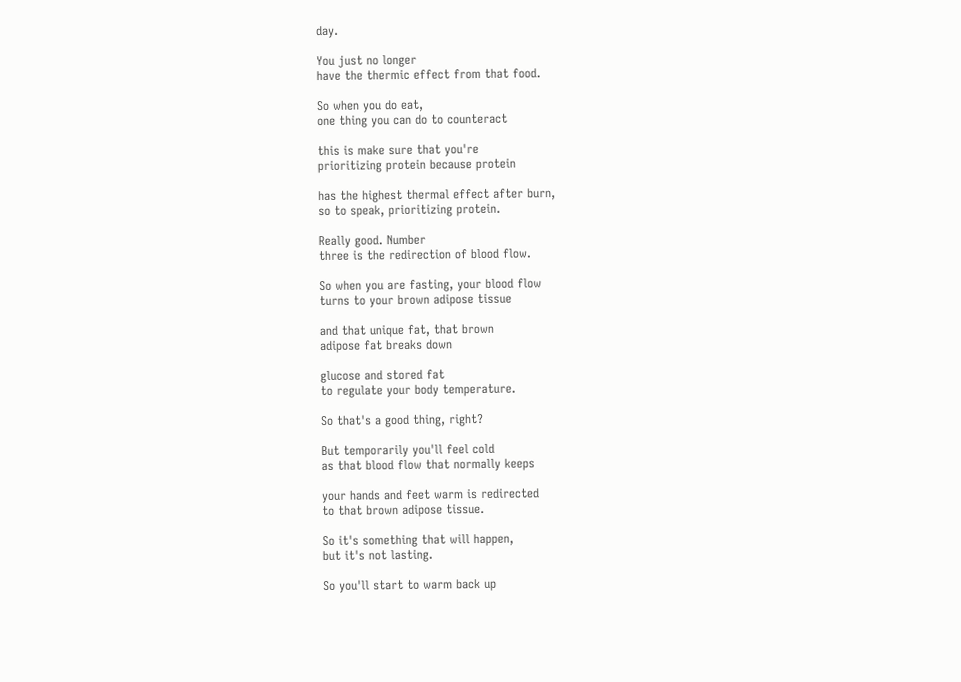day.

You just no longer
have the thermic effect from that food.

So when you do eat,
one thing you can do to counteract

this is make sure that you're
prioritizing protein because protein

has the highest thermal effect after burn,
so to speak, prioritizing protein.

Really good. Number
three is the redirection of blood flow.

So when you are fasting, your blood flow
turns to your brown adipose tissue

and that unique fat, that brown
adipose fat breaks down

glucose and stored fat
to regulate your body temperature.

So that's a good thing, right?

But temporarily you'll feel cold
as that blood flow that normally keeps

your hands and feet warm is redirected
to that brown adipose tissue.

So it's something that will happen,
but it's not lasting.

So you'll start to warm back up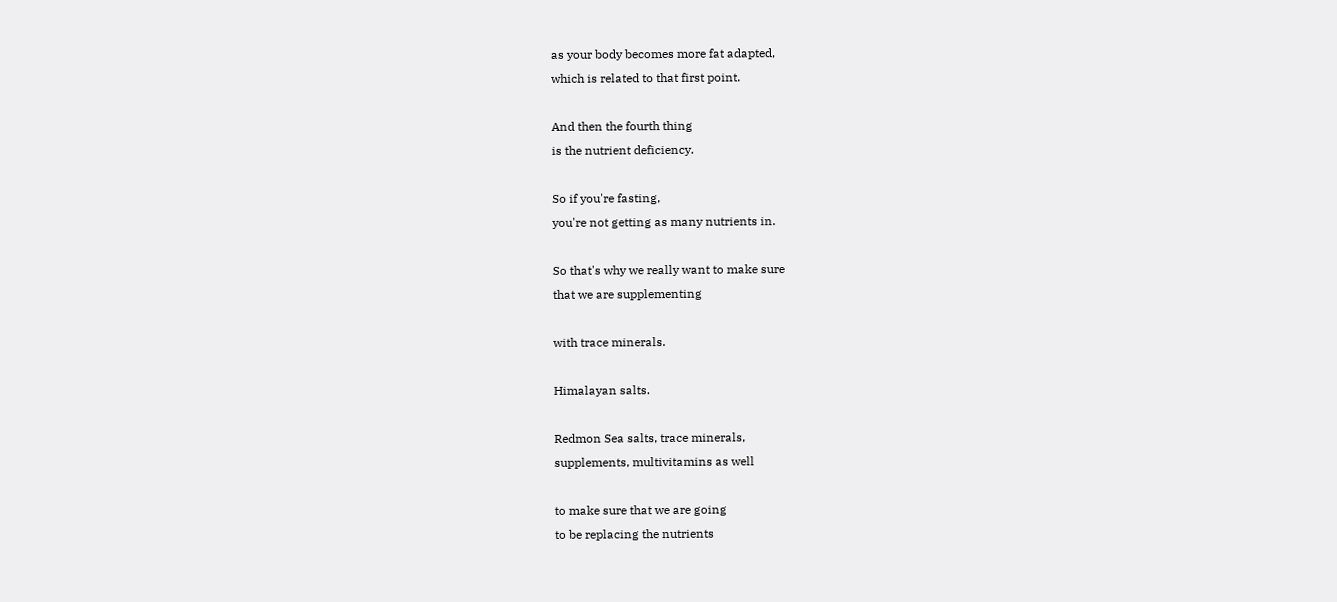as your body becomes more fat adapted,
which is related to that first point.

And then the fourth thing
is the nutrient deficiency.

So if you're fasting,
you're not getting as many nutrients in.

So that's why we really want to make sure
that we are supplementing

with trace minerals.

Himalayan salts.

Redmon Sea salts, trace minerals,
supplements, multivitamins as well

to make sure that we are going
to be replacing the nutrients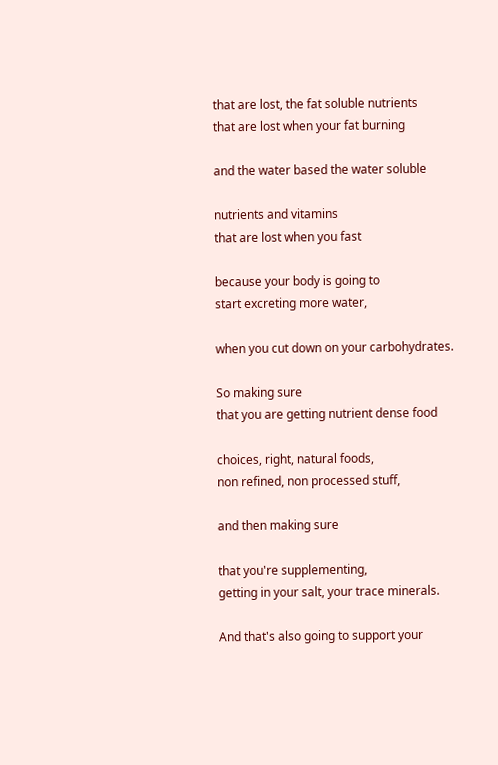that are lost, the fat soluble nutrients
that are lost when your fat burning

and the water based the water soluble

nutrients and vitamins
that are lost when you fast

because your body is going to
start excreting more water,

when you cut down on your carbohydrates.

So making sure
that you are getting nutrient dense food

choices, right, natural foods,
non refined, non processed stuff,

and then making sure

that you're supplementing,
getting in your salt, your trace minerals.

And that's also going to support your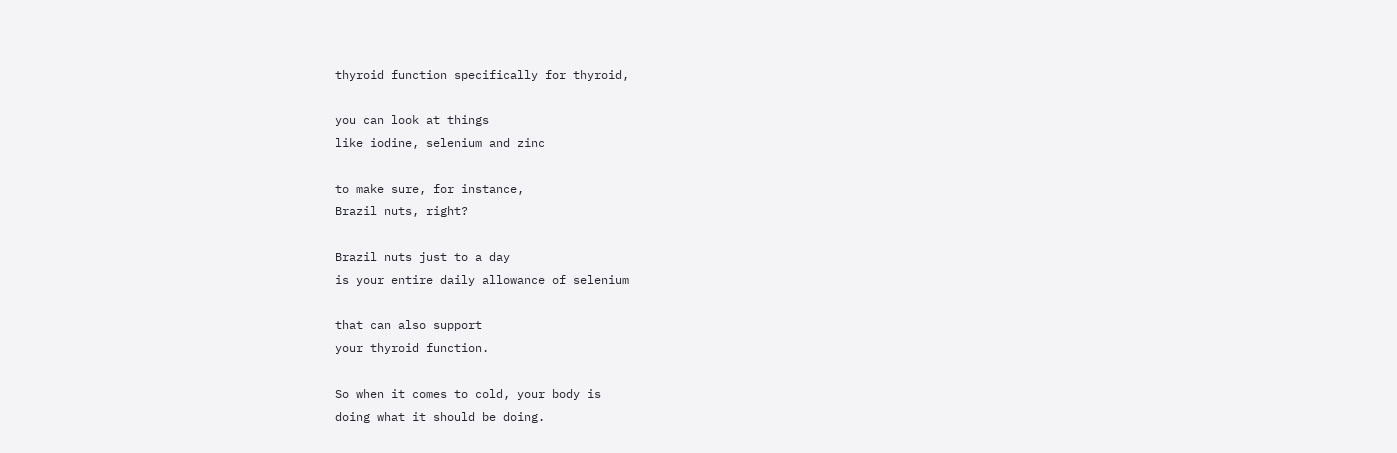thyroid function specifically for thyroid,

you can look at things
like iodine, selenium and zinc

to make sure, for instance,
Brazil nuts, right?

Brazil nuts just to a day
is your entire daily allowance of selenium

that can also support
your thyroid function.

So when it comes to cold, your body is
doing what it should be doing.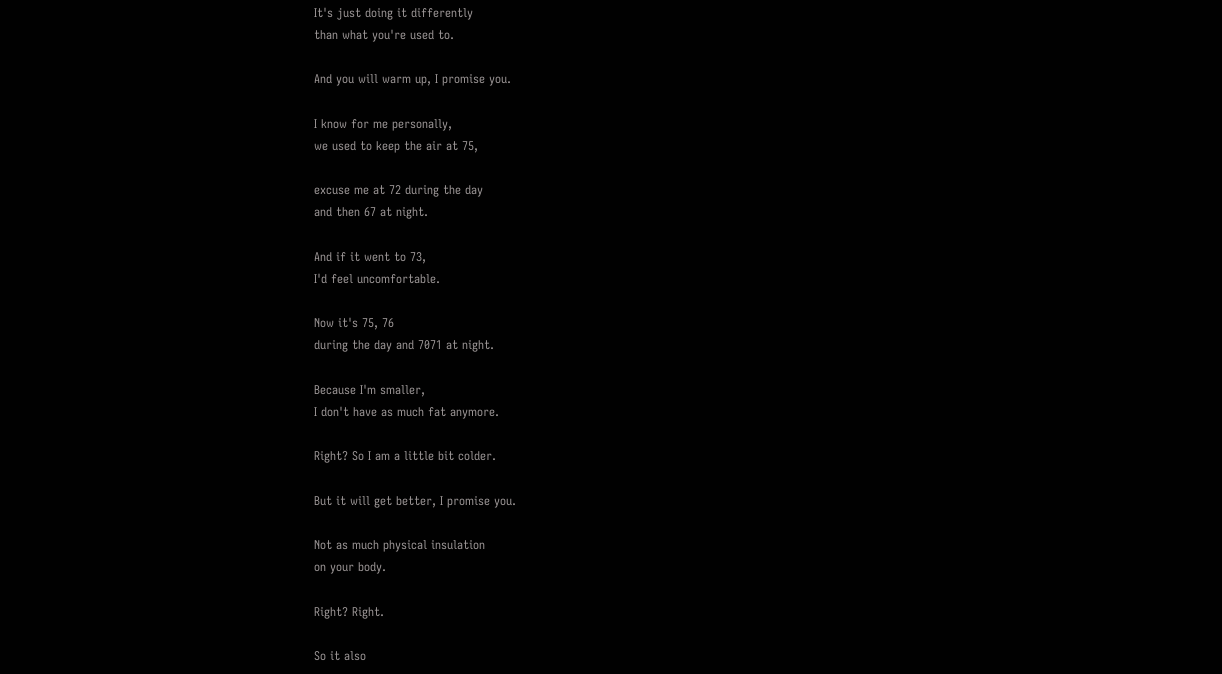It's just doing it differently
than what you're used to.

And you will warm up, I promise you.

I know for me personally,
we used to keep the air at 75,

excuse me at 72 during the day
and then 67 at night.

And if it went to 73,
I'd feel uncomfortable.

Now it's 75, 76
during the day and 7071 at night.

Because I'm smaller,
I don't have as much fat anymore.

Right? So I am a little bit colder.

But it will get better, I promise you.

Not as much physical insulation
on your body.

Right? Right.

So it also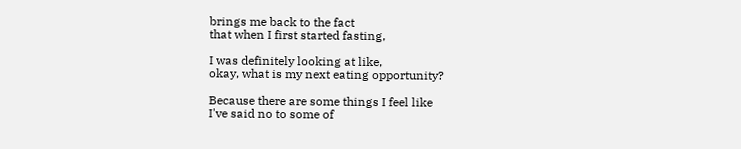brings me back to the fact
that when I first started fasting,

I was definitely looking at like,
okay, what is my next eating opportunity?

Because there are some things I feel like
I've said no to some of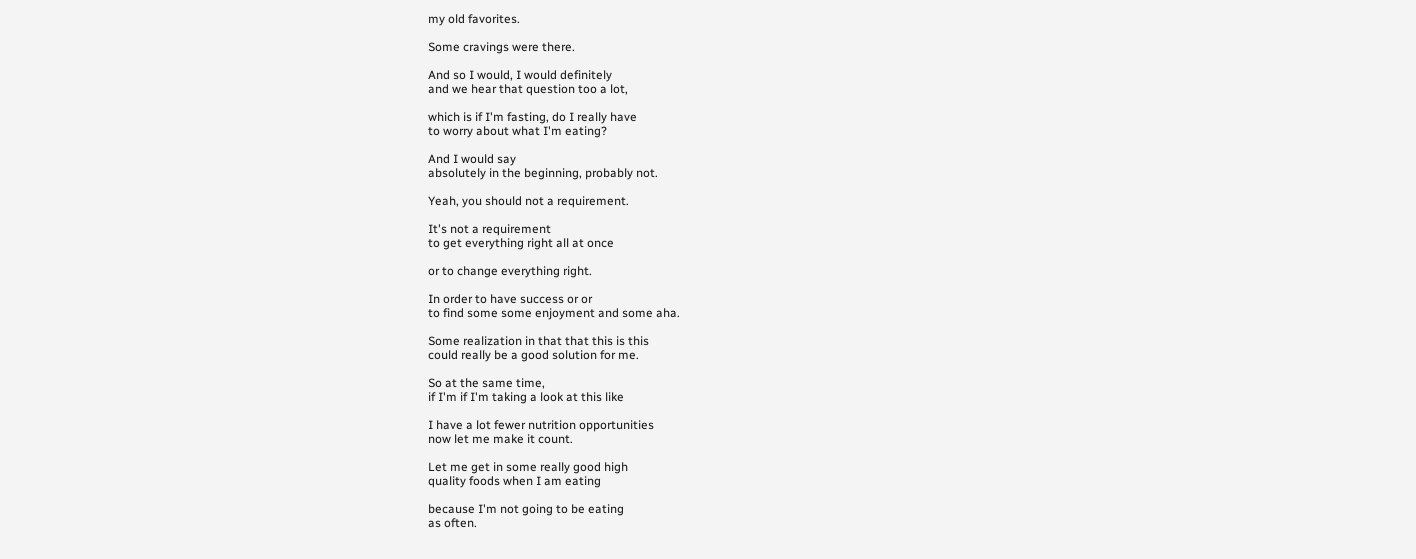my old favorites.

Some cravings were there.

And so I would, I would definitely
and we hear that question too a lot,

which is if I'm fasting, do I really have
to worry about what I'm eating?

And I would say
absolutely in the beginning, probably not.

Yeah, you should not a requirement.

It's not a requirement
to get everything right all at once

or to change everything right.

In order to have success or or
to find some some enjoyment and some aha.

Some realization in that that this is this
could really be a good solution for me.

So at the same time,
if I'm if I'm taking a look at this like

I have a lot fewer nutrition opportunities
now let me make it count.

Let me get in some really good high
quality foods when I am eating

because I'm not going to be eating
as often.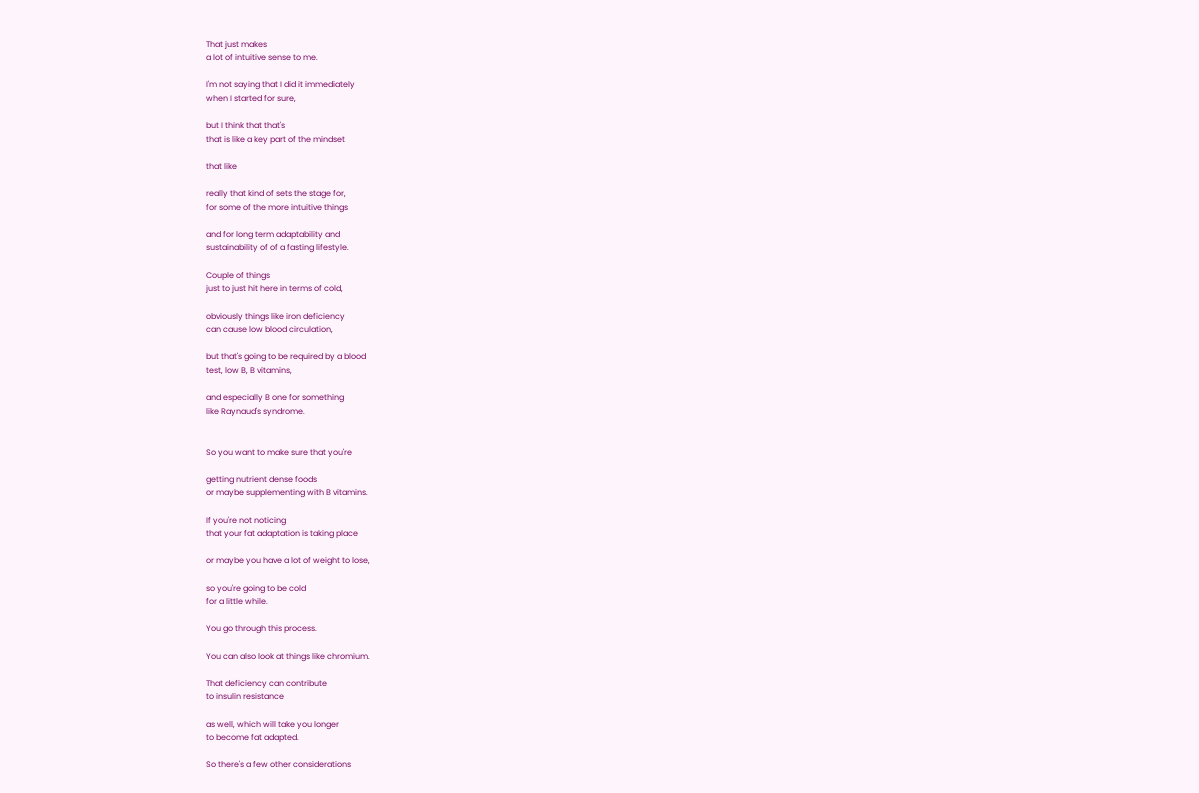That just makes
a lot of intuitive sense to me.

I'm not saying that I did it immediately
when I started for sure,

but I think that that's
that is like a key part of the mindset

that like

really that kind of sets the stage for,
for some of the more intuitive things

and for long term adaptability and
sustainability of of a fasting lifestyle.

Couple of things
just to just hit here in terms of cold,

obviously things like iron deficiency
can cause low blood circulation,

but that's going to be required by a blood
test, low B, B vitamins,

and especially B one for something
like Raynaud's syndrome.


So you want to make sure that you're

getting nutrient dense foods
or maybe supplementing with B vitamins.

If you're not noticing
that your fat adaptation is taking place

or maybe you have a lot of weight to lose,

so you're going to be cold
for a little while.

You go through this process.

You can also look at things like chromium.

That deficiency can contribute
to insulin resistance

as well, which will take you longer
to become fat adapted.

So there's a few other considerations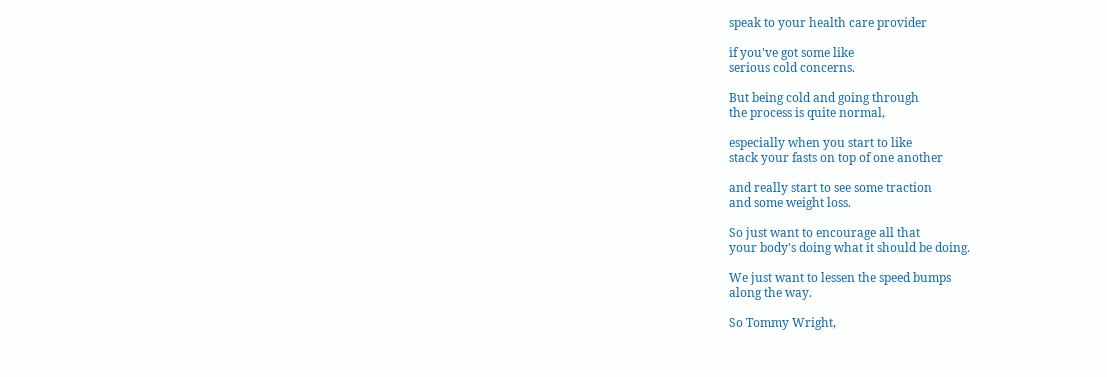speak to your health care provider

if you've got some like
serious cold concerns.

But being cold and going through
the process is quite normal,

especially when you start to like
stack your fasts on top of one another

and really start to see some traction
and some weight loss.

So just want to encourage all that
your body's doing what it should be doing.

We just want to lessen the speed bumps
along the way.

So Tommy Wright,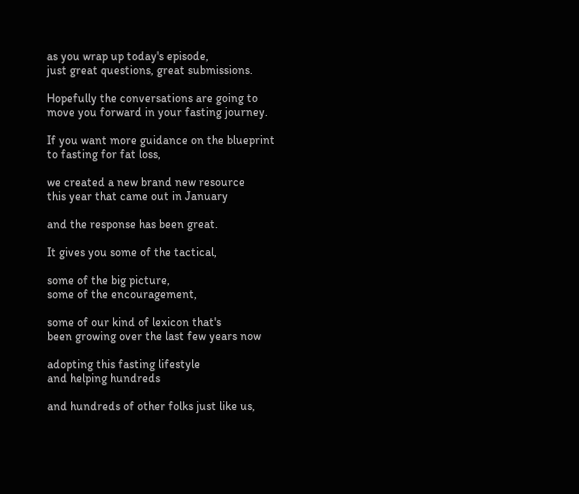as you wrap up today's episode,
just great questions, great submissions.

Hopefully the conversations are going to
move you forward in your fasting journey.

If you want more guidance on the blueprint
to fasting for fat loss,

we created a new brand new resource
this year that came out in January

and the response has been great.

It gives you some of the tactical,

some of the big picture,
some of the encouragement,

some of our kind of lexicon that's
been growing over the last few years now

adopting this fasting lifestyle
and helping hundreds

and hundreds of other folks just like us,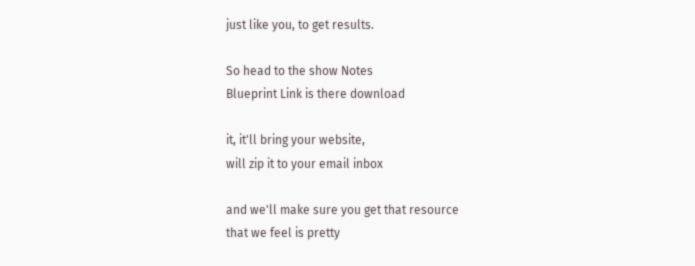just like you, to get results.

So head to the show Notes
Blueprint Link is there download

it, it'll bring your website,
will zip it to your email inbox

and we'll make sure you get that resource
that we feel is pretty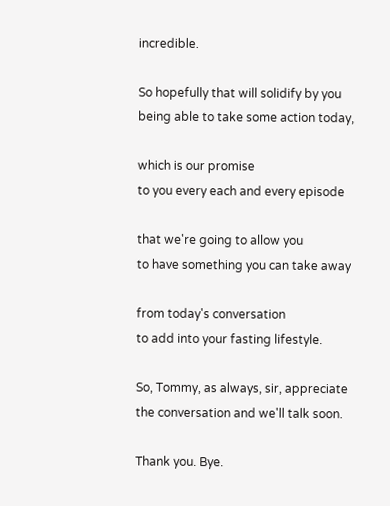incredible.

So hopefully that will solidify by you
being able to take some action today,

which is our promise
to you every each and every episode

that we're going to allow you
to have something you can take away

from today's conversation
to add into your fasting lifestyle.

So, Tommy, as always, sir, appreciate
the conversation and we'll talk soon.

Thank you. Bye.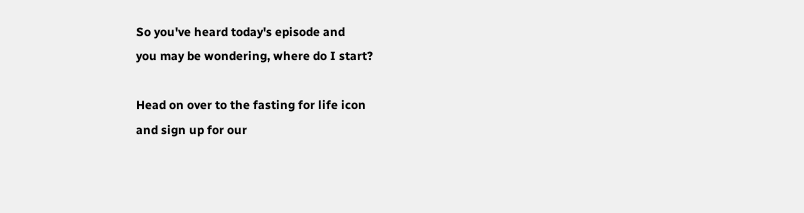So you've heard today's episode and
you may be wondering, where do I start?

Head on over to the fasting for life icon
and sign up for our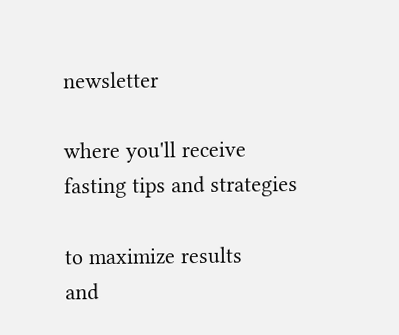newsletter

where you'll receive
fasting tips and strategies

to maximize results
and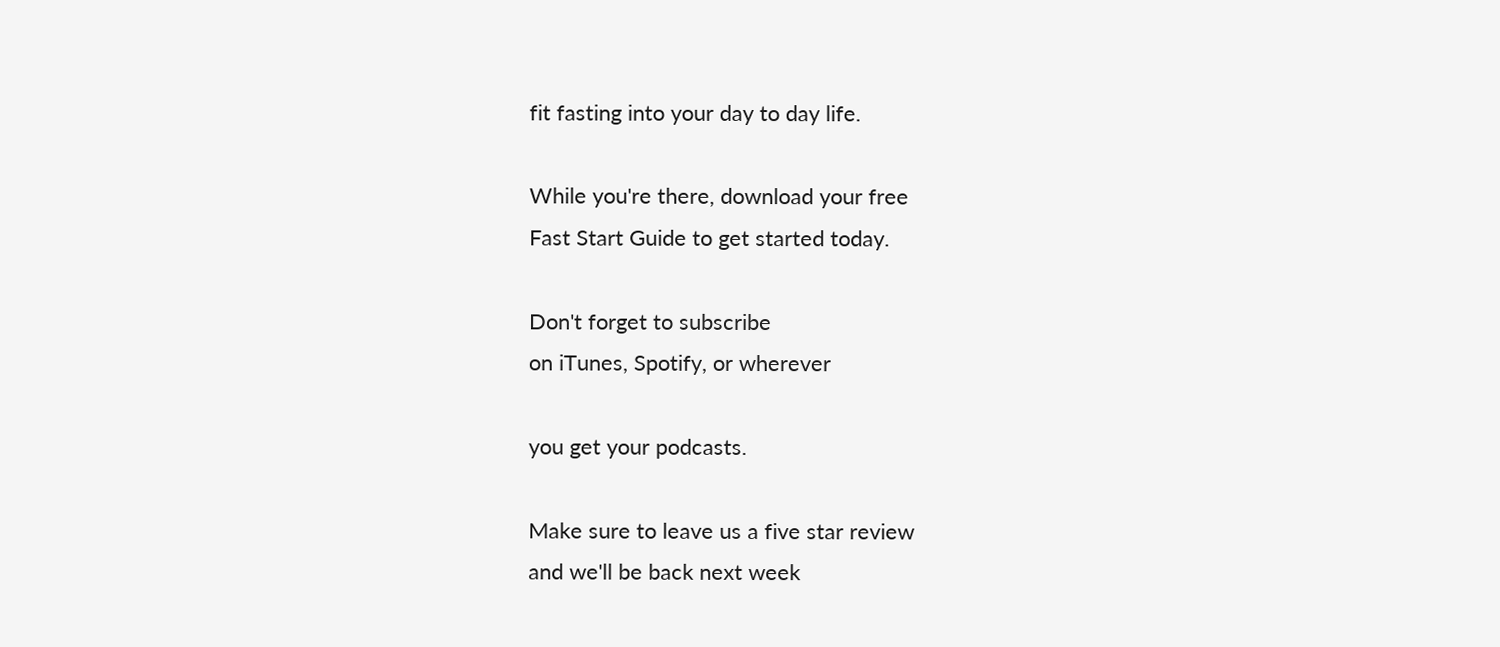fit fasting into your day to day life.

While you're there, download your free
Fast Start Guide to get started today.

Don't forget to subscribe
on iTunes, Spotify, or wherever

you get your podcasts.

Make sure to leave us a five star review
and we'll be back next week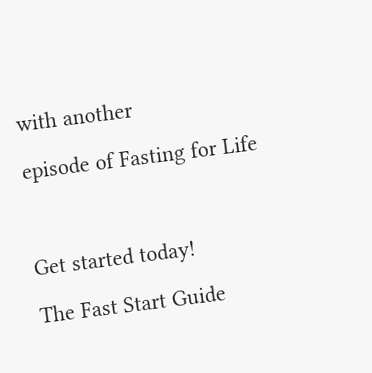with another

episode of Fasting for Life



Get started today!

The Fast Start Guide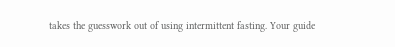takes the guesswork out of using intermittent fasting. Your guide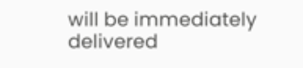will be immediately delivered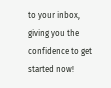to your inbox, giving you the confidence to get started now!